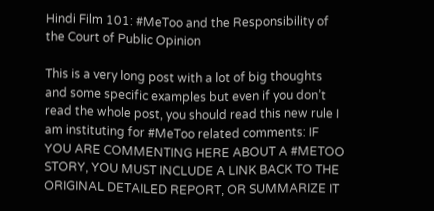Hindi Film 101: #MeToo and the Responsibility of the Court of Public Opinion

This is a very long post with a lot of big thoughts and some specific examples but even if you don’t read the whole post, you should read this new rule I am instituting for #MeToo related comments: IF YOU ARE COMMENTING HERE ABOUT A #METOO STORY, YOU MUST INCLUDE A LINK BACK TO THE ORIGINAL DETAILED REPORT, OR SUMMARIZE IT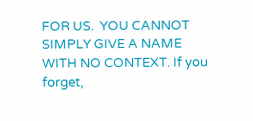FOR US.  YOU CANNOT SIMPLY GIVE A NAME WITH NO CONTEXT. If you forget,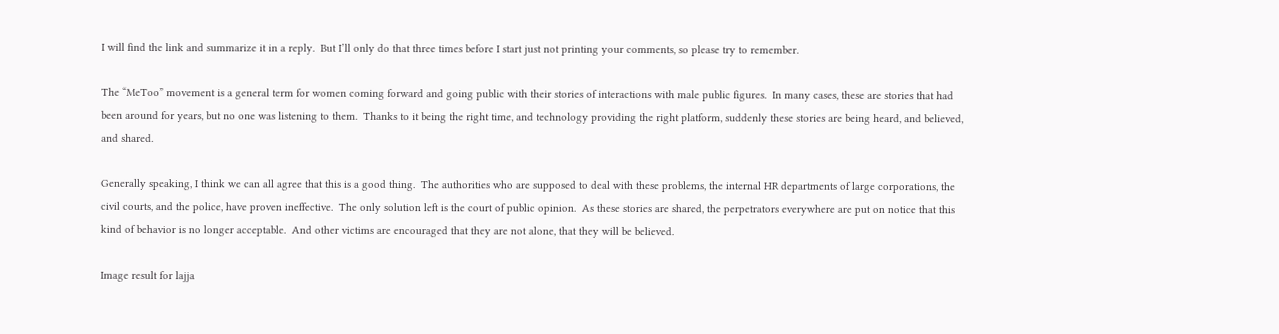I will find the link and summarize it in a reply.  But I’ll only do that three times before I start just not printing your comments, so please try to remember.

The “MeToo” movement is a general term for women coming forward and going public with their stories of interactions with male public figures.  In many cases, these are stories that had been around for years, but no one was listening to them.  Thanks to it being the right time, and technology providing the right platform, suddenly these stories are being heard, and believed, and shared.

Generally speaking, I think we can all agree that this is a good thing.  The authorities who are supposed to deal with these problems, the internal HR departments of large corporations, the civil courts, and the police, have proven ineffective.  The only solution left is the court of public opinion.  As these stories are shared, the perpetrators everywhere are put on notice that this kind of behavior is no longer acceptable.  And other victims are encouraged that they are not alone, that they will be believed.

Image result for lajja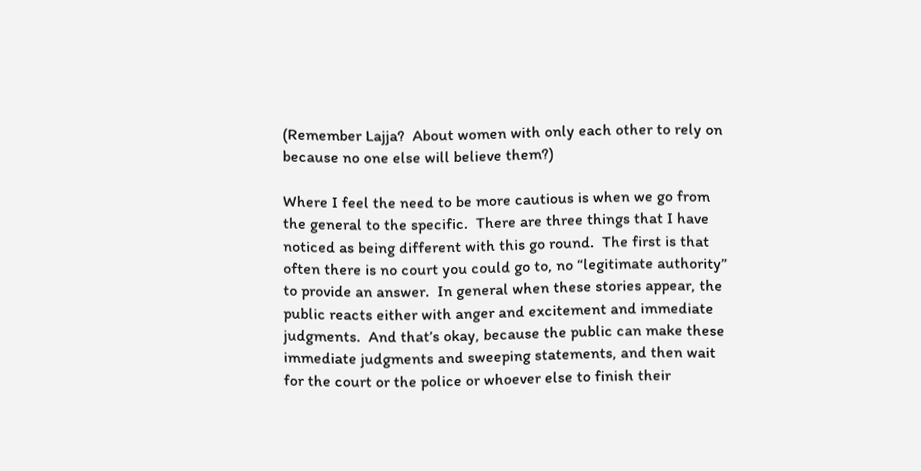(Remember Lajja?  About women with only each other to rely on because no one else will believe them?)

Where I feel the need to be more cautious is when we go from the general to the specific.  There are three things that I have noticed as being different with this go round.  The first is that often there is no court you could go to, no “legitimate authority” to provide an answer.  In general when these stories appear, the public reacts either with anger and excitement and immediate judgments.  And that’s okay, because the public can make these immediate judgments and sweeping statements, and then wait for the court or the police or whoever else to finish their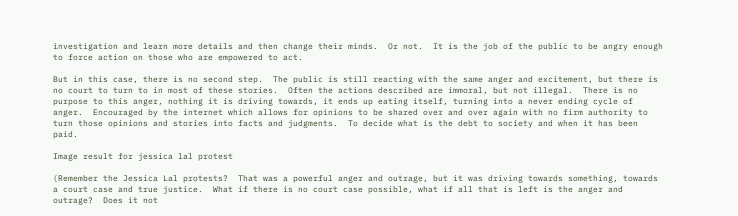investigation and learn more details and then change their minds.  Or not.  It is the job of the public to be angry enough to force action on those who are empowered to act.

But in this case, there is no second step.  The public is still reacting with the same anger and excitement, but there is no court to turn to in most of these stories.  Often the actions described are immoral, but not illegal.  There is no purpose to this anger, nothing it is driving towards, it ends up eating itself, turning into a never ending cycle of anger.  Encouraged by the internet which allows for opinions to be shared over and over again with no firm authority to turn those opinions and stories into facts and judgments.  To decide what is the debt to society and when it has been paid.

Image result for jessica lal protest

(Remember the Jessica Lal protests?  That was a powerful anger and outrage, but it was driving towards something, towards a court case and true justice.  What if there is no court case possible, what if all that is left is the anger and outrage?  Does it not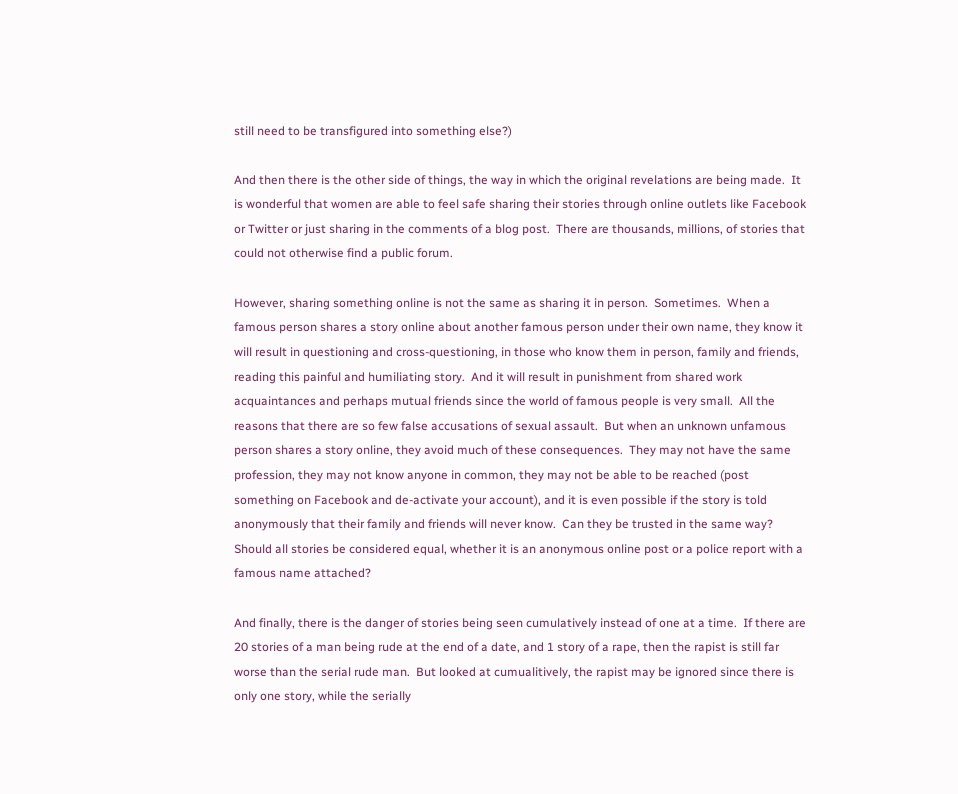still need to be transfigured into something else?)

And then there is the other side of things, the way in which the original revelations are being made.  It is wonderful that women are able to feel safe sharing their stories through online outlets like Facebook or Twitter or just sharing in the comments of a blog post.  There are thousands, millions, of stories that could not otherwise find a public forum.

However, sharing something online is not the same as sharing it in person.  Sometimes.  When a famous person shares a story online about another famous person under their own name, they know it will result in questioning and cross-questioning, in those who know them in person, family and friends, reading this painful and humiliating story.  And it will result in punishment from shared work acquaintances and perhaps mutual friends since the world of famous people is very small.  All the reasons that there are so few false accusations of sexual assault.  But when an unknown unfamous person shares a story online, they avoid much of these consequences.  They may not have the same profession, they may not know anyone in common, they may not be able to be reached (post something on Facebook and de-activate your account), and it is even possible if the story is told anonymously that their family and friends will never know.  Can they be trusted in the same way?  Should all stories be considered equal, whether it is an anonymous online post or a police report with a famous name attached?

And finally, there is the danger of stories being seen cumulatively instead of one at a time.  If there are 20 stories of a man being rude at the end of a date, and 1 story of a rape, then the rapist is still far worse than the serial rude man.  But looked at cumualitively, the rapist may be ignored since there is only one story, while the serially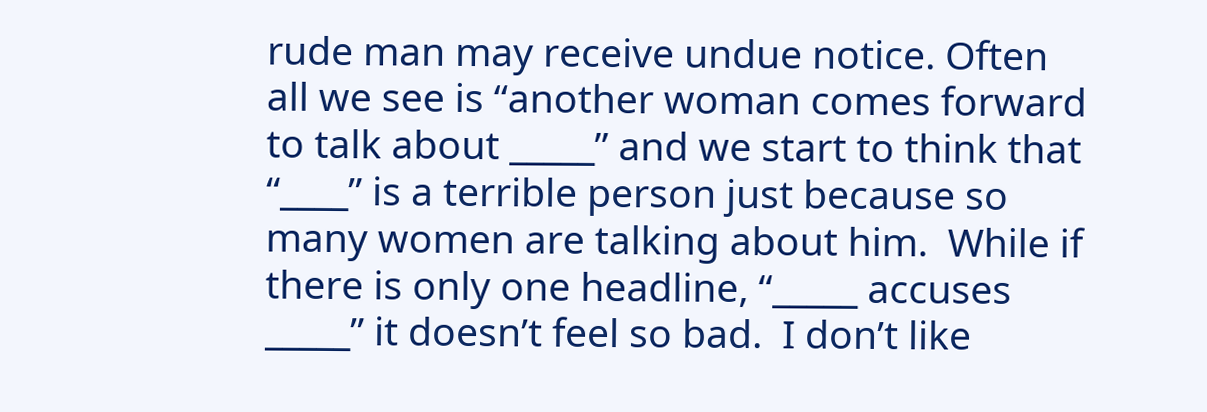rude man may receive undue notice. Often all we see is “another woman comes forward to talk about _____” and we start to think that “____” is a terrible person just because so many women are talking about him.  While if there is only one headline, “_____ accuses _____” it doesn’t feel so bad.  I don’t like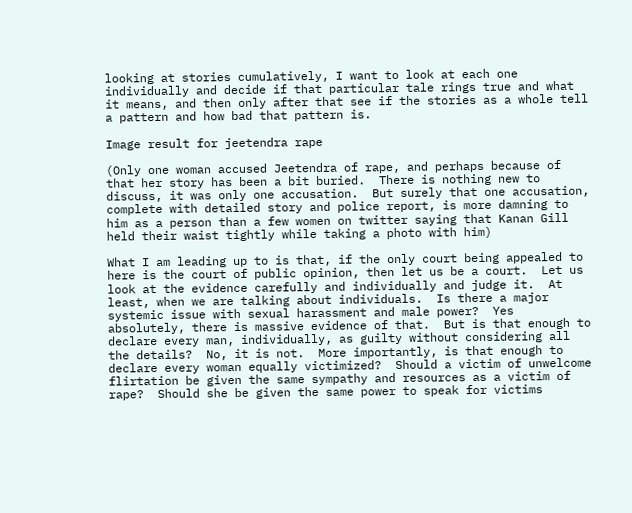looking at stories cumulatively, I want to look at each one individually and decide if that particular tale rings true and what it means, and then only after that see if the stories as a whole tell a pattern and how bad that pattern is.

Image result for jeetendra rape

(Only one woman accused Jeetendra of rape, and perhaps because of that her story has been a bit buried.  There is nothing new to discuss, it was only one accusation.  But surely that one accusation, complete with detailed story and police report, is more damning to him as a person than a few women on twitter saying that Kanan Gill held their waist tightly while taking a photo with him)

What I am leading up to is that, if the only court being appealed to here is the court of public opinion, then let us be a court.  Let us look at the evidence carefully and individually and judge it.  At least, when we are talking about individuals.  Is there a major systemic issue with sexual harassment and male power?  Yes absolutely, there is massive evidence of that.  But is that enough to declare every man, individually, as guilty without considering all the details?  No, it is not.  More importantly, is that enough to declare every woman equally victimized?  Should a victim of unwelcome flirtation be given the same sympathy and resources as a victim of rape?  Should she be given the same power to speak for victims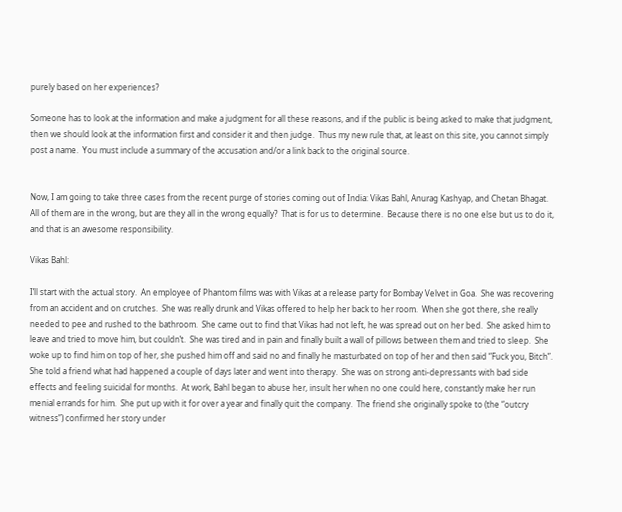purely based on her experiences?

Someone has to look at the information and make a judgment for all these reasons, and if the public is being asked to make that judgment, then we should look at the information first and consider it and then judge.  Thus my new rule that, at least on this site, you cannot simply post a name.  You must include a summary of the accusation and/or a link back to the original source.


Now, I am going to take three cases from the recent purge of stories coming out of India: Vikas Bahl, Anurag Kashyap, and Chetan Bhagat.  All of them are in the wrong, but are they all in the wrong equally?  That is for us to determine.  Because there is no one else but us to do it, and that is an awesome responsibility.

Vikas Bahl:

I’ll start with the actual story.  An employee of Phantom films was with Vikas at a release party for Bombay Velvet in Goa.  She was recovering from an accident and on crutches.  She was really drunk and Vikas offered to help her back to her room.  When she got there, she really needed to pee and rushed to the bathroom.  She came out to find that Vikas had not left, he was spread out on her bed.  She asked him to leave and tried to move him, but couldn’t.  She was tired and in pain and finally built a wall of pillows between them and tried to sleep.  She woke up to find him on top of her, she pushed him off and said no and finally he masturbated on top of her and then said “Fuck you, Bitch”. She told a friend what had happened a couple of days later and went into therapy.  She was on strong anti-depressants with bad side effects and feeling suicidal for months.  At work, Bahl began to abuse her, insult her when no one could here, constantly make her run menial errands for him.  She put up with it for over a year and finally quit the company.  The friend she originally spoke to (the “outcry witness”) confirmed her story under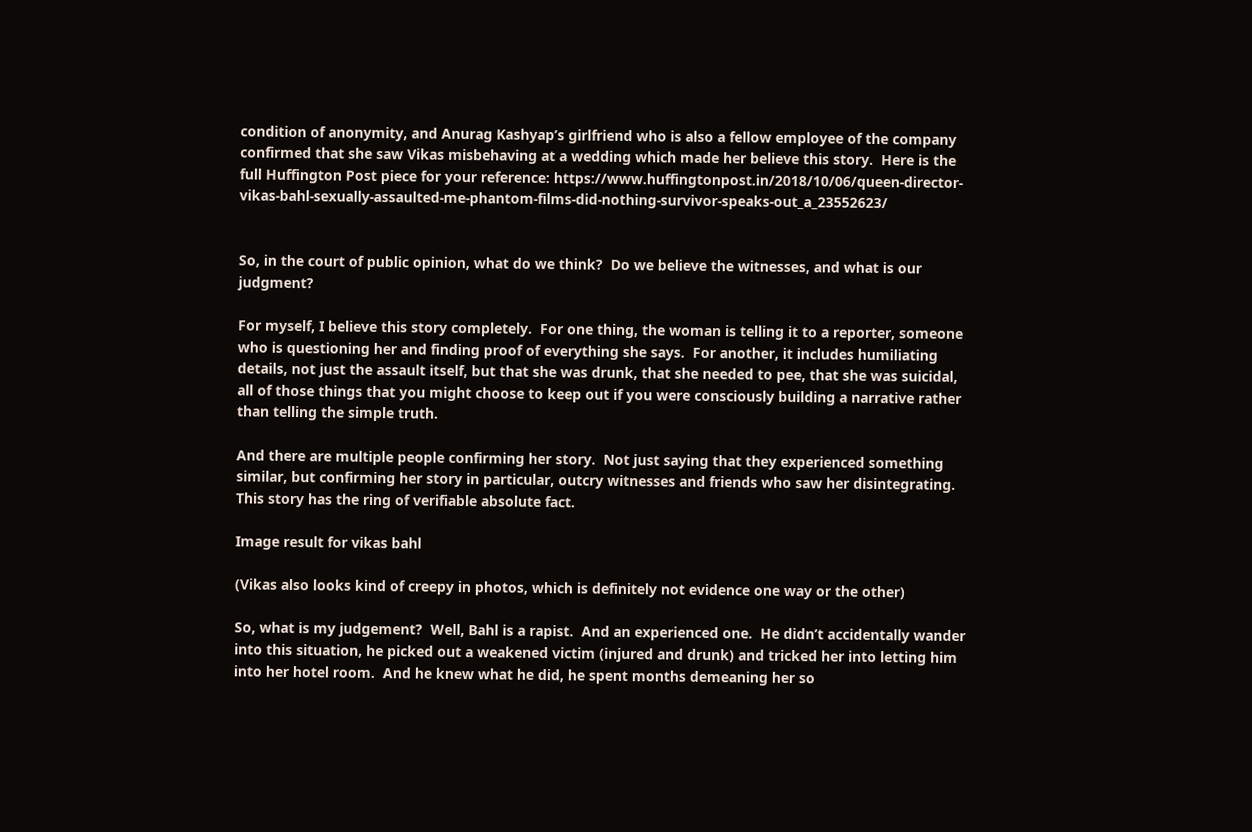condition of anonymity, and Anurag Kashyap’s girlfriend who is also a fellow employee of the company confirmed that she saw Vikas misbehaving at a wedding which made her believe this story.  Here is the full Huffington Post piece for your reference: https://www.huffingtonpost.in/2018/10/06/queen-director-vikas-bahl-sexually-assaulted-me-phantom-films-did-nothing-survivor-speaks-out_a_23552623/


So, in the court of public opinion, what do we think?  Do we believe the witnesses, and what is our judgment?

For myself, I believe this story completely.  For one thing, the woman is telling it to a reporter, someone who is questioning her and finding proof of everything she says.  For another, it includes humiliating details, not just the assault itself, but that she was drunk, that she needed to pee, that she was suicidal, all of those things that you might choose to keep out if you were consciously building a narrative rather than telling the simple truth.

And there are multiple people confirming her story.  Not just saying that they experienced something similar, but confirming her story in particular, outcry witnesses and friends who saw her disintegrating.  This story has the ring of verifiable absolute fact.

Image result for vikas bahl

(Vikas also looks kind of creepy in photos, which is definitely not evidence one way or the other)

So, what is my judgement?  Well, Bahl is a rapist.  And an experienced one.  He didn’t accidentally wander into this situation, he picked out a weakened victim (injured and drunk) and tricked her into letting him into her hotel room.  And he knew what he did, he spent months demeaning her so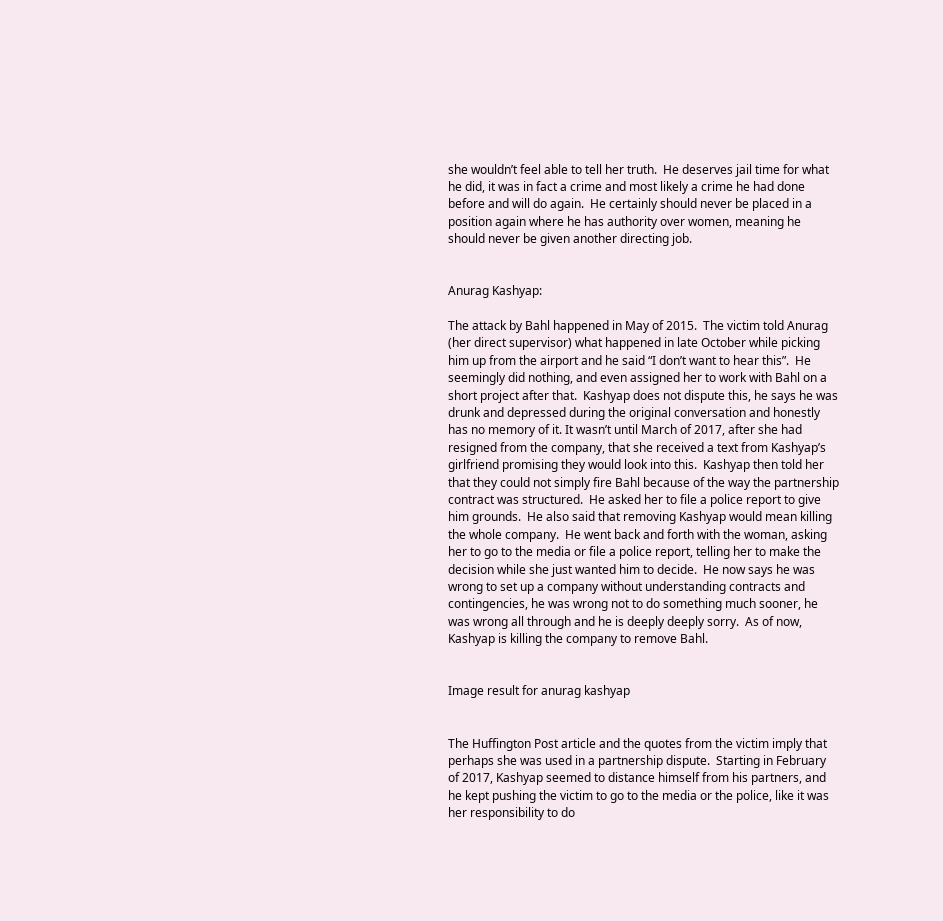she wouldn’t feel able to tell her truth.  He deserves jail time for what he did, it was in fact a crime and most likely a crime he had done before and will do again.  He certainly should never be placed in a position again where he has authority over women, meaning he should never be given another directing job.


Anurag Kashyap:

The attack by Bahl happened in May of 2015.  The victim told Anurag (her direct supervisor) what happened in late October while picking him up from the airport and he said “I don’t want to hear this”.  He seemingly did nothing, and even assigned her to work with Bahl on a short project after that.  Kashyap does not dispute this, he says he was drunk and depressed during the original conversation and honestly has no memory of it. It wasn’t until March of 2017, after she had resigned from the company, that she received a text from Kashyap’s girlfriend promising they would look into this.  Kashyap then told her that they could not simply fire Bahl because of the way the partnership contract was structured.  He asked her to file a police report to give him grounds.  He also said that removing Kashyap would mean killing the whole company.  He went back and forth with the woman, asking her to go to the media or file a police report, telling her to make the decision while she just wanted him to decide.  He now says he was wrong to set up a company without understanding contracts and contingencies, he was wrong not to do something much sooner, he was wrong all through and he is deeply deeply sorry.  As of now, Kashyap is killing the company to remove Bahl.


Image result for anurag kashyap


The Huffington Post article and the quotes from the victim imply that perhaps she was used in a partnership dispute.  Starting in February of 2017, Kashyap seemed to distance himself from his partners, and he kept pushing the victim to go to the media or the police, like it was her responsibility to do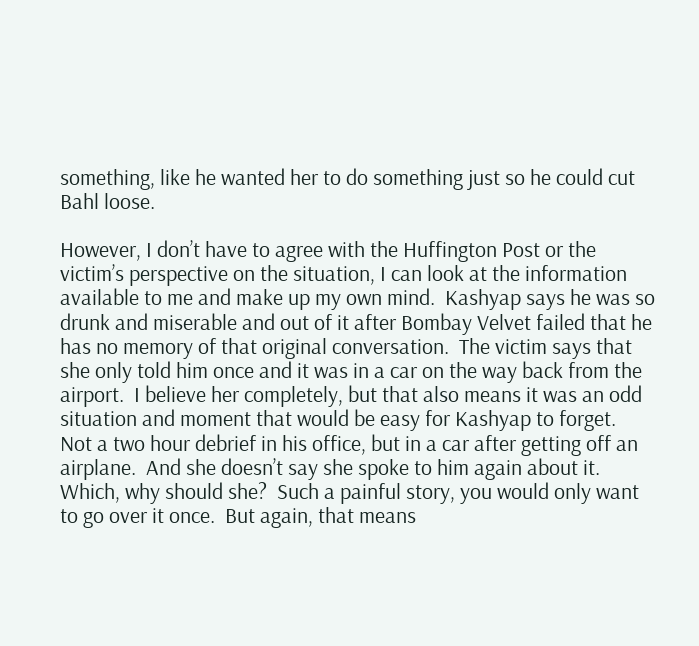something, like he wanted her to do something just so he could cut Bahl loose.

However, I don’t have to agree with the Huffington Post or the victim’s perspective on the situation, I can look at the information available to me and make up my own mind.  Kashyap says he was so drunk and miserable and out of it after Bombay Velvet failed that he has no memory of that original conversation.  The victim says that she only told him once and it was in a car on the way back from the airport.  I believe her completely, but that also means it was an odd situation and moment that would be easy for Kashyap to forget.  Not a two hour debrief in his office, but in a car after getting off an airplane.  And she doesn’t say she spoke to him again about it.  Which, why should she?  Such a painful story, you would only want to go over it once.  But again, that means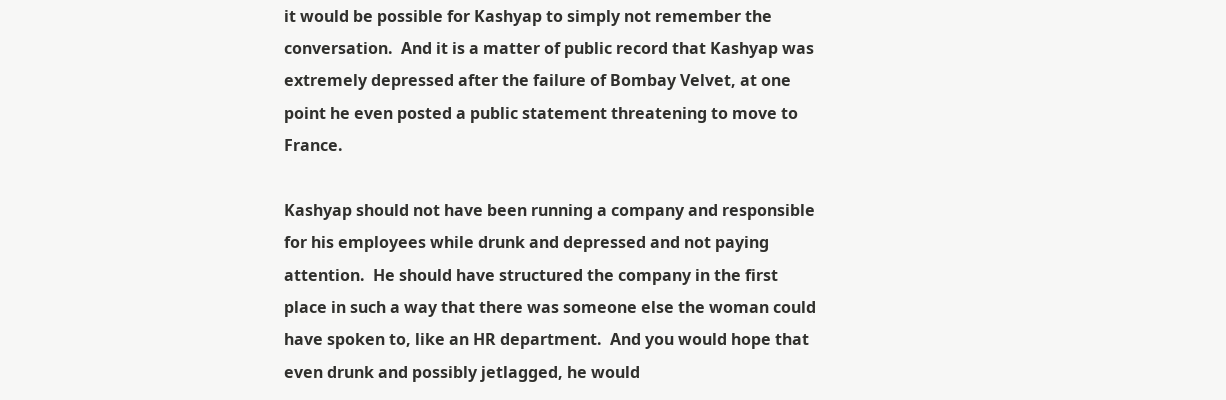it would be possible for Kashyap to simply not remember the conversation.  And it is a matter of public record that Kashyap was extremely depressed after the failure of Bombay Velvet, at one point he even posted a public statement threatening to move to France.

Kashyap should not have been running a company and responsible for his employees while drunk and depressed and not paying attention.  He should have structured the company in the first place in such a way that there was someone else the woman could have spoken to, like an HR department.  And you would hope that even drunk and possibly jetlagged, he would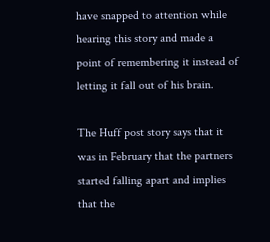have snapped to attention while hearing this story and made a point of remembering it instead of letting it fall out of his brain.

The Huff post story says that it was in February that the partners started falling apart and implies that the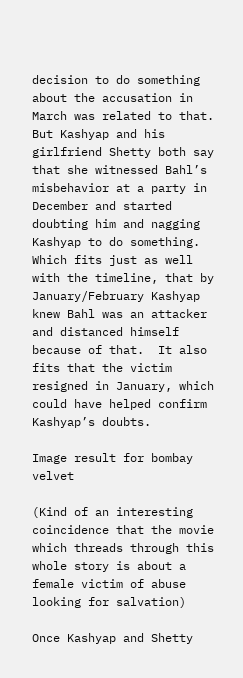decision to do something about the accusation in March was related to that.  But Kashyap and his girlfriend Shetty both say that she witnessed Bahl’s misbehavior at a party in December and started doubting him and nagging Kashyap to do something.  Which fits just as well with the timeline, that by January/February Kashyap knew Bahl was an attacker and distanced himself because of that.  It also fits that the victim resigned in January, which could have helped confirm Kashyap’s doubts.

Image result for bombay velvet

(Kind of an interesting coincidence that the movie which threads through this whole story is about a female victim of abuse looking for salvation)

Once Kashyap and Shetty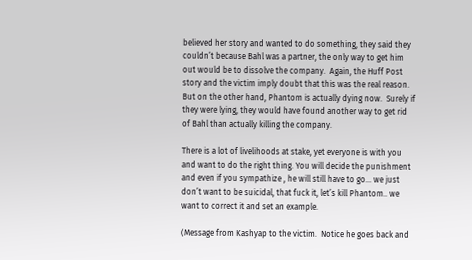believed her story and wanted to do something, they said they couldn’t because Bahl was a partner, the only way to get him out would be to dissolve the company.  Again, the Huff Post story and the victim imply doubt that this was the real reason.  But on the other hand, Phantom is actually dying now.  Surely if they were lying, they would have found another way to get rid of Bahl than actually killing the company.

There is a lot of livelihoods at stake, yet everyone is with you and want to do the right thing. You will decide the punishment and even if you sympathize , he will still have to go… we just don’t want to be suicidal, that fuck it, let’s kill Phantom.. we want to correct it and set an example.

(Message from Kashyap to the victim.  Notice he goes back and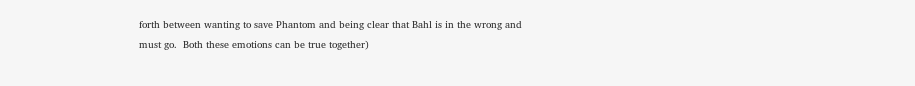forth between wanting to save Phantom and being clear that Bahl is in the wrong and must go.  Both these emotions can be true together)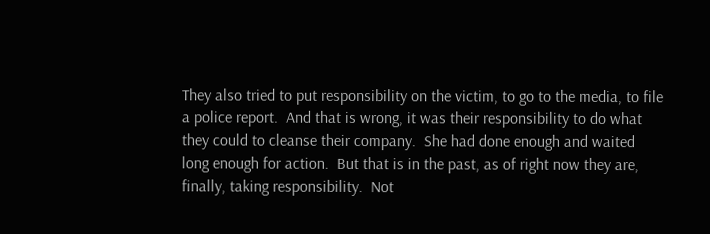They also tried to put responsibility on the victim, to go to the media, to file a police report.  And that is wrong, it was their responsibility to do what they could to cleanse their company.  She had done enough and waited long enough for action.  But that is in the past, as of right now they are, finally, taking responsibility.  Not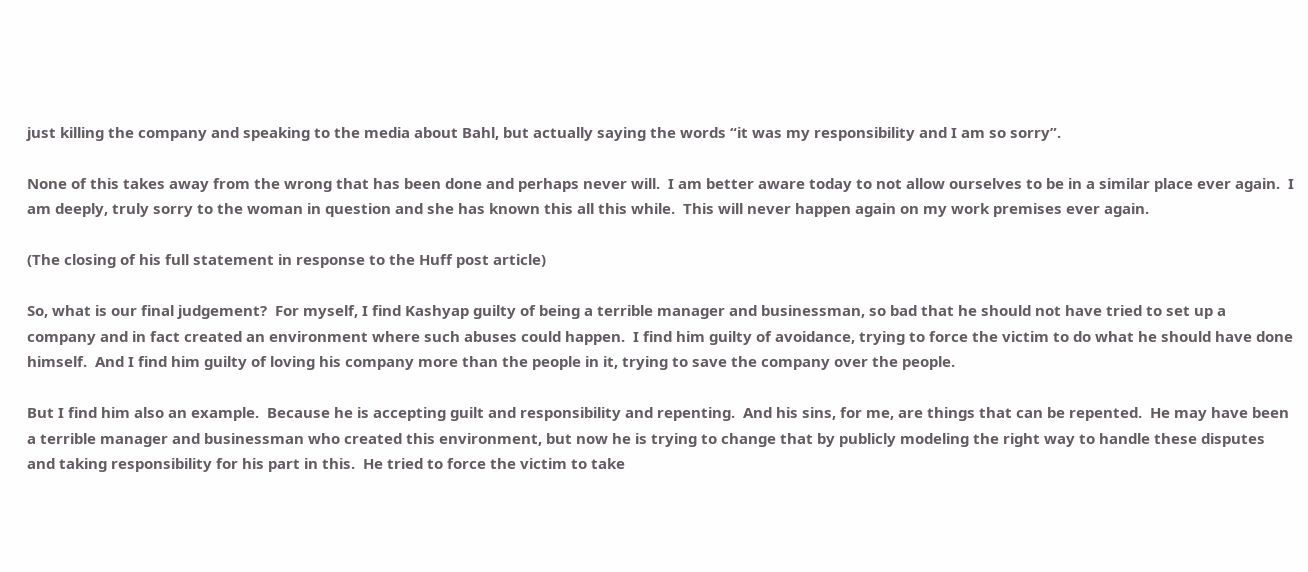just killing the company and speaking to the media about Bahl, but actually saying the words “it was my responsibility and I am so sorry”.

None of this takes away from the wrong that has been done and perhaps never will.  I am better aware today to not allow ourselves to be in a similar place ever again.  I am deeply, truly sorry to the woman in question and she has known this all this while.  This will never happen again on my work premises ever again.

(The closing of his full statement in response to the Huff post article)

So, what is our final judgement?  For myself, I find Kashyap guilty of being a terrible manager and businessman, so bad that he should not have tried to set up a company and in fact created an environment where such abuses could happen.  I find him guilty of avoidance, trying to force the victim to do what he should have done himself.  And I find him guilty of loving his company more than the people in it, trying to save the company over the people.

But I find him also an example.  Because he is accepting guilt and responsibility and repenting.  And his sins, for me, are things that can be repented.  He may have been a terrible manager and businessman who created this environment, but now he is trying to change that by publicly modeling the right way to handle these disputes and taking responsibility for his part in this.  He tried to force the victim to take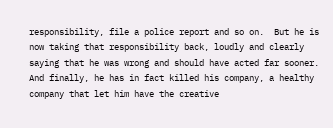responsibility, file a police report and so on.  But he is now taking that responsibility back, loudly and clearly saying that he was wrong and should have acted far sooner.  And finally, he has in fact killed his company, a healthy company that let him have the creative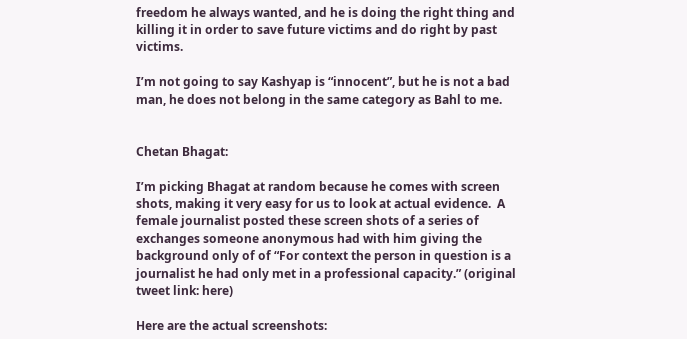freedom he always wanted, and he is doing the right thing and killing it in order to save future victims and do right by past victims.

I’m not going to say Kashyap is “innocent”, but he is not a bad man, he does not belong in the same category as Bahl to me.


Chetan Bhagat:

I’m picking Bhagat at random because he comes with screen shots, making it very easy for us to look at actual evidence.  A female journalist posted these screen shots of a series of exchanges someone anonymous had with him giving the background only of of “For context the person in question is a journalist he had only met in a professional capacity.” (original tweet link: here)

Here are the actual screenshots: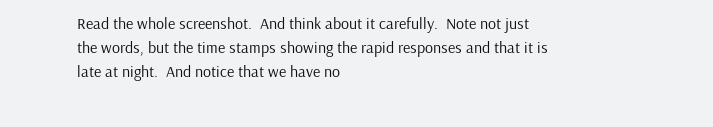Read the whole screenshot.  And think about it carefully.  Note not just the words, but the time stamps showing the rapid responses and that it is late at night.  And notice that we have no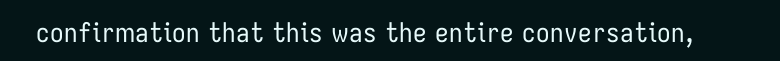confirmation that this was the entire conversation,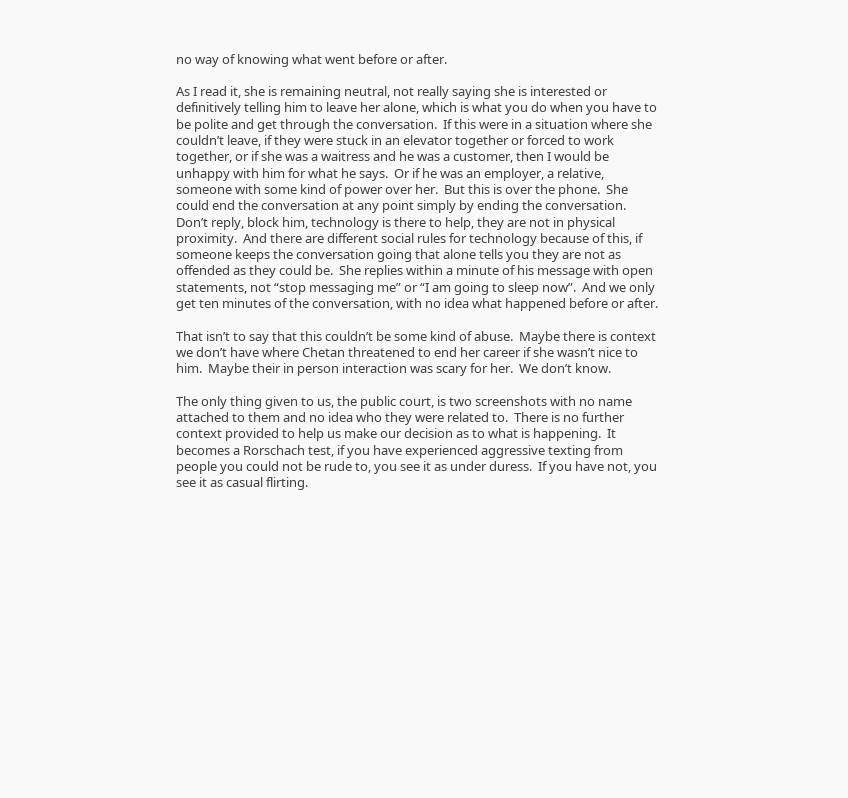no way of knowing what went before or after.

As I read it, she is remaining neutral, not really saying she is interested or definitively telling him to leave her alone, which is what you do when you have to be polite and get through the conversation.  If this were in a situation where she couldn’t leave, if they were stuck in an elevator together or forced to work together, or if she was a waitress and he was a customer, then I would be unhappy with him for what he says.  Or if he was an employer, a relative, someone with some kind of power over her.  But this is over the phone.  She could end the conversation at any point simply by ending the conversation.  Don’t reply, block him, technology is there to help, they are not in physical proximity.  And there are different social rules for technology because of this, if someone keeps the conversation going that alone tells you they are not as offended as they could be.  She replies within a minute of his message with open statements, not “stop messaging me” or “I am going to sleep now”.  And we only get ten minutes of the conversation, with no idea what happened before or after.

That isn’t to say that this couldn’t be some kind of abuse.  Maybe there is context we don’t have where Chetan threatened to end her career if she wasn’t nice to him.  Maybe their in person interaction was scary for her.  We don’t know.

The only thing given to us, the public court, is two screenshots with no name attached to them and no idea who they were related to.  There is no further context provided to help us make our decision as to what is happening.  It becomes a Rorschach test, if you have experienced aggressive texting from people you could not be rude to, you see it as under duress.  If you have not, you see it as casual flirting.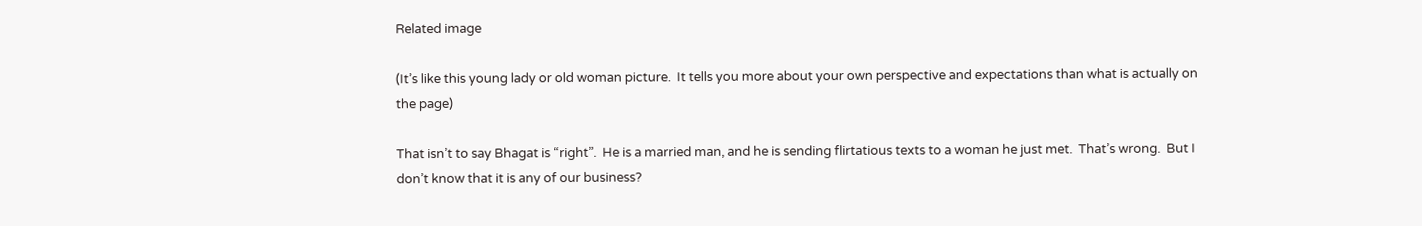Related image

(It’s like this young lady or old woman picture.  It tells you more about your own perspective and expectations than what is actually on the page)

That isn’t to say Bhagat is “right”.  He is a married man, and he is sending flirtatious texts to a woman he just met.  That’s wrong.  But I don’t know that it is any of our business?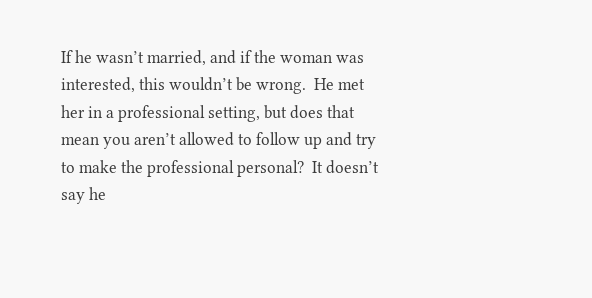If he wasn’t married, and if the woman was interested, this wouldn’t be wrong.  He met her in a professional setting, but does that mean you aren’t allowed to follow up and try to make the professional personal?  It doesn’t say he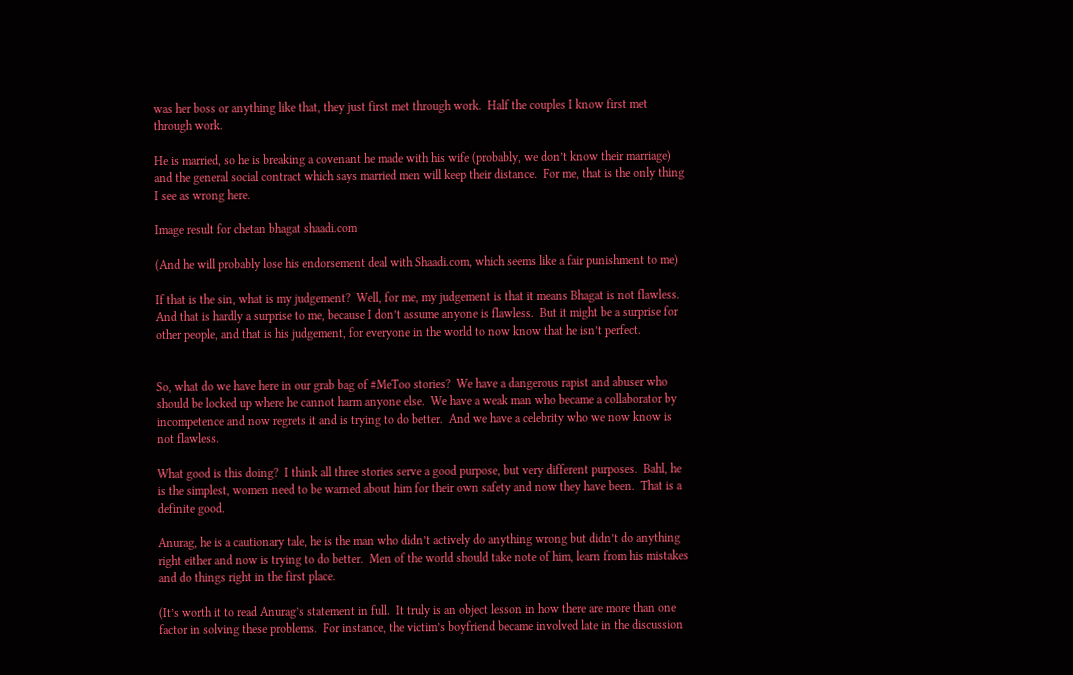was her boss or anything like that, they just first met through work.  Half the couples I know first met through work.

He is married, so he is breaking a covenant he made with his wife (probably, we don’t know their marriage) and the general social contract which says married men will keep their distance.  For me, that is the only thing I see as wrong here.

Image result for chetan bhagat shaadi.com

(And he will probably lose his endorsement deal with Shaadi.com, which seems like a fair punishment to me)

If that is the sin, what is my judgement?  Well, for me, my judgement is that it means Bhagat is not flawless.  And that is hardly a surprise to me, because I don’t assume anyone is flawless.  But it might be a surprise for other people, and that is his judgement, for everyone in the world to now know that he isn’t perfect.


So, what do we have here in our grab bag of #MeToo stories?  We have a dangerous rapist and abuser who should be locked up where he cannot harm anyone else.  We have a weak man who became a collaborator by incompetence and now regrets it and is trying to do better.  And we have a celebrity who we now know is not flawless.

What good is this doing?  I think all three stories serve a good purpose, but very different purposes.  Bahl, he is the simplest, women need to be warned about him for their own safety and now they have been.  That is a definite good.

Anurag, he is a cautionary tale, he is the man who didn’t actively do anything wrong but didn’t do anything right either and now is trying to do better.  Men of the world should take note of him, learn from his mistakes and do things right in the first place.

(It’s worth it to read Anurag’s statement in full.  It truly is an object lesson in how there are more than one factor in solving these problems.  For instance, the victim’s boyfriend became involved late in the discussion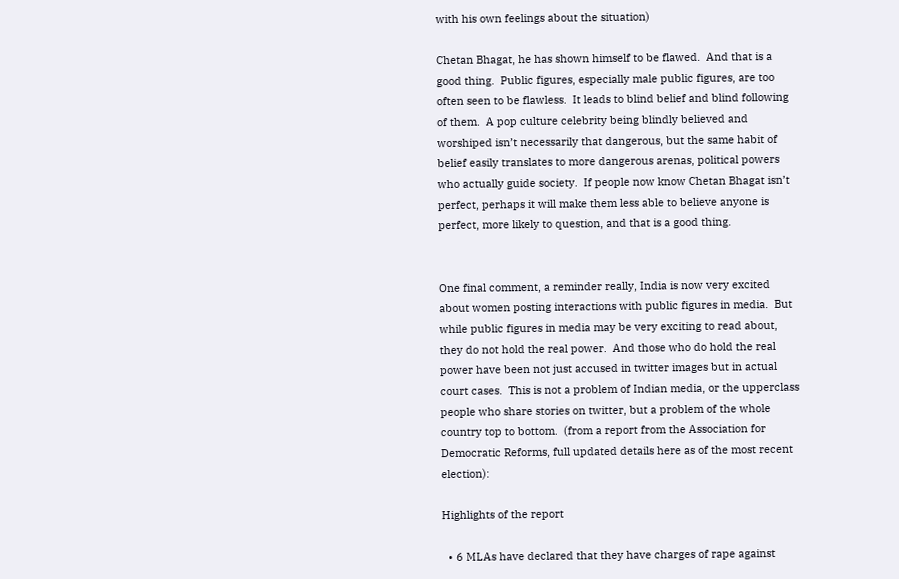with his own feelings about the situation)

Chetan Bhagat, he has shown himself to be flawed.  And that is a good thing.  Public figures, especially male public figures, are too often seen to be flawless.  It leads to blind belief and blind following of them.  A pop culture celebrity being blindly believed and worshiped isn’t necessarily that dangerous, but the same habit of belief easily translates to more dangerous arenas, political powers who actually guide society.  If people now know Chetan Bhagat isn’t perfect, perhaps it will make them less able to believe anyone is perfect, more likely to question, and that is a good thing.


One final comment, a reminder really, India is now very excited about women posting interactions with public figures in media.  But while public figures in media may be very exciting to read about, they do not hold the real power.  And those who do hold the real power have been not just accused in twitter images but in actual court cases.  This is not a problem of Indian media, or the upperclass people who share stories on twitter, but a problem of the whole country top to bottom.  (from a report from the Association for Democratic Reforms, full updated details here as of the most recent election):

Highlights of the report

  • 6 MLAs have declared that they have charges of rape against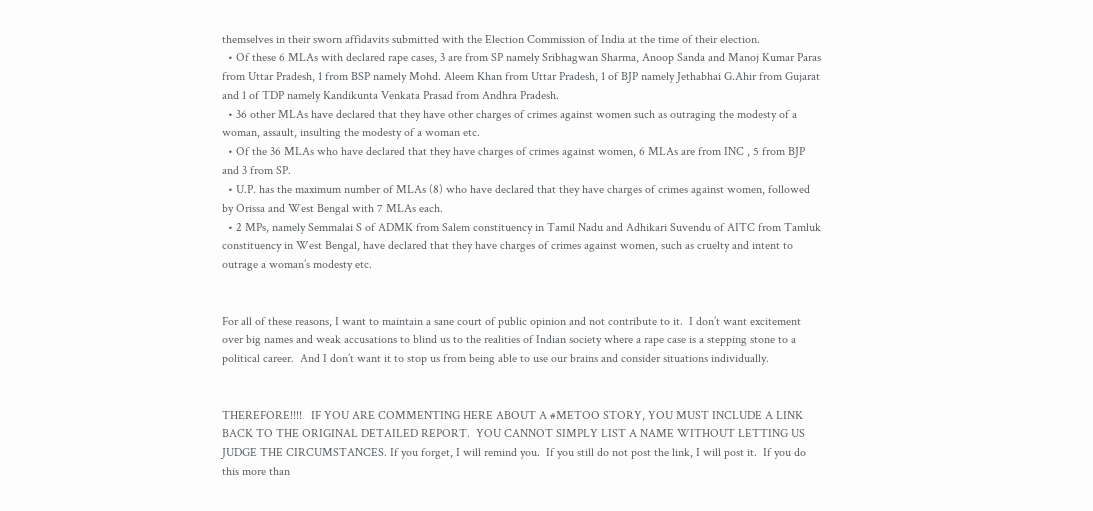themselves in their sworn affidavits submitted with the Election Commission of India at the time of their election.
  • Of these 6 MLAs with declared rape cases, 3 are from SP namely Sribhagwan Sharma, Anoop Sanda and Manoj Kumar Paras from Uttar Pradesh, 1 from BSP namely Mohd. Aleem Khan from Uttar Pradesh, 1 of BJP namely Jethabhai G.Ahir from Gujarat and 1 of TDP namely Kandikunta Venkata Prasad from Andhra Pradesh.
  • 36 other MLAs have declared that they have other charges of crimes against women such as outraging the modesty of a woman, assault, insulting the modesty of a woman etc.
  • Of the 36 MLAs who have declared that they have charges of crimes against women, 6 MLAs are from INC , 5 from BJP and 3 from SP.
  • U.P. has the maximum number of MLAs (8) who have declared that they have charges of crimes against women, followed by Orissa and West Bengal with 7 MLAs each.
  • 2 MPs, namely Semmalai S of ADMK from Salem constituency in Tamil Nadu and Adhikari Suvendu of AITC from Tamluk constituency in West Bengal, have declared that they have charges of crimes against women, such as cruelty and intent to outrage a woman’s modesty etc.


For all of these reasons, I want to maintain a sane court of public opinion and not contribute to it.  I don’t want excitement over big names and weak accusations to blind us to the realities of Indian society where a rape case is a stepping stone to a political career.  And I don’t want it to stop us from being able to use our brains and consider situations individually.


THEREFORE!!!!   IF YOU ARE COMMENTING HERE ABOUT A #METOO STORY, YOU MUST INCLUDE A LINK BACK TO THE ORIGINAL DETAILED REPORT.  YOU CANNOT SIMPLY LIST A NAME WITHOUT LETTING US JUDGE THE CIRCUMSTANCES. If you forget, I will remind you.  If you still do not post the link, I will post it.  If you do this more than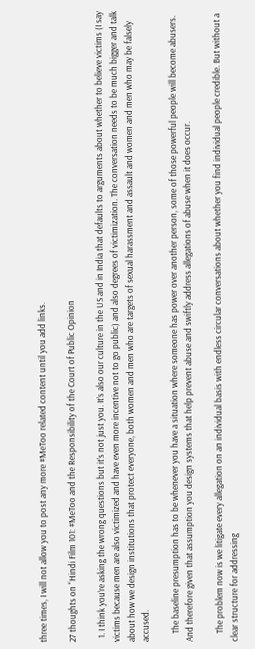three times, I will not allow you to post any more #MeToo related content until you add links.

27 thoughts on “Hindi Film 101: #MeToo and the Responsibility of the Court of Public Opinion

  1. I think you’re asking the wrong questions but it’s not just you. It’s also our culture in the US and in India that defaults to arguments about whether to believe victims (I say victims because men are also victimized and have even more incentive not to go public) and also degrees of victimization. The conversation needs to be much bigger and talk about how we design institutions that protect everyone, both women and men who are targets of sexual harassment and assault and women and men who may be falsely accused.

    The baseline presumption has to be whenever you have a situation where someone has power over another person, some of those powerful people will become abusers. And therefore given that assumption you design systems that help prevent abuse and swiftly address allegations of abuse when it does occur.

    The problem now is we litigate every allegation on an individual basis with endless circular conversations about whether you find individual people credible. But without a clear structure for addressing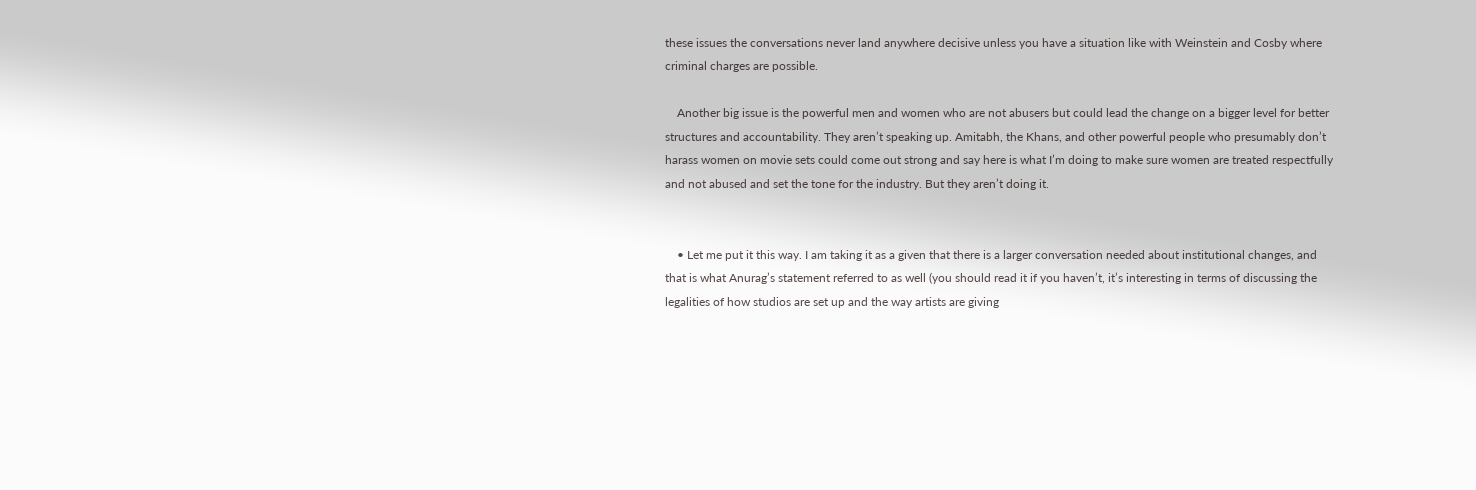these issues the conversations never land anywhere decisive unless you have a situation like with Weinstein and Cosby where criminal charges are possible.

    Another big issue is the powerful men and women who are not abusers but could lead the change on a bigger level for better structures and accountability. They aren’t speaking up. Amitabh, the Khans, and other powerful people who presumably don’t harass women on movie sets could come out strong and say here is what I’m doing to make sure women are treated respectfully and not abused and set the tone for the industry. But they aren’t doing it.


    • Let me put it this way. I am taking it as a given that there is a larger conversation needed about institutional changes, and that is what Anurag’s statement referred to as well (you should read it if you haven’t, it’s interesting in terms of discussing the legalities of how studios are set up and the way artists are giving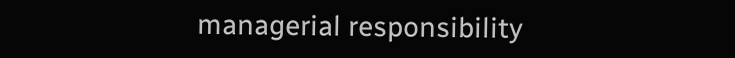managerial responsibility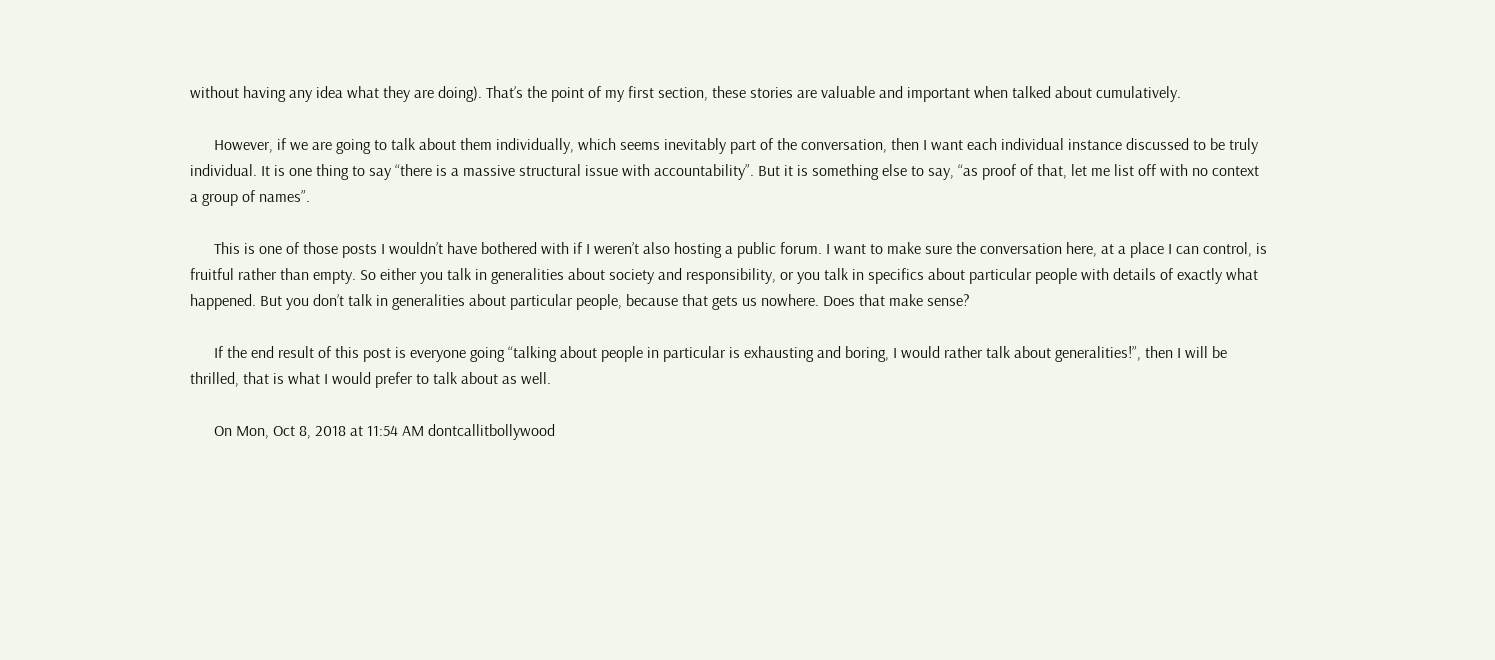without having any idea what they are doing). That’s the point of my first section, these stories are valuable and important when talked about cumulatively.

      However, if we are going to talk about them individually, which seems inevitably part of the conversation, then I want each individual instance discussed to be truly individual. It is one thing to say “there is a massive structural issue with accountability”. But it is something else to say, “as proof of that, let me list off with no context a group of names”.

      This is one of those posts I wouldn’t have bothered with if I weren’t also hosting a public forum. I want to make sure the conversation here, at a place I can control, is fruitful rather than empty. So either you talk in generalities about society and responsibility, or you talk in specifics about particular people with details of exactly what happened. But you don’t talk in generalities about particular people, because that gets us nowhere. Does that make sense?

      If the end result of this post is everyone going “talking about people in particular is exhausting and boring, I would rather talk about generalities!”, then I will be thrilled, that is what I would prefer to talk about as well.

      On Mon, Oct 8, 2018 at 11:54 AM dontcallitbollywood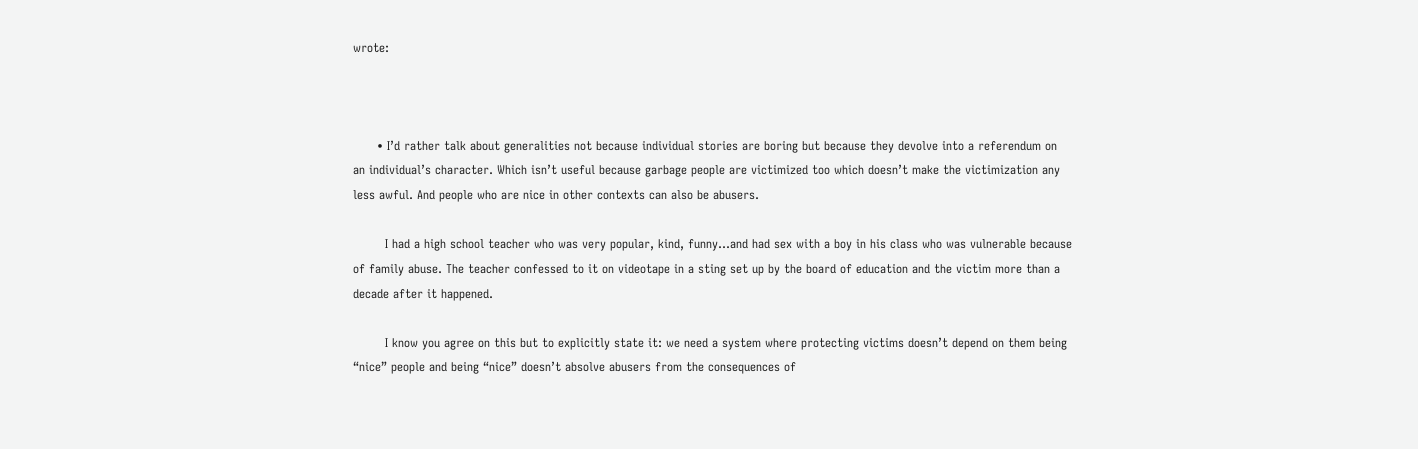wrote:



      • I’d rather talk about generalities not because individual stories are boring but because they devolve into a referendum on an individual’s character. Which isn’t useful because garbage people are victimized too which doesn’t make the victimization any less awful. And people who are nice in other contexts can also be abusers.

        I had a high school teacher who was very popular, kind, funny…and had sex with a boy in his class who was vulnerable because of family abuse. The teacher confessed to it on videotape in a sting set up by the board of education and the victim more than a decade after it happened.

        I know you agree on this but to explicitly state it: we need a system where protecting victims doesn’t depend on them being “nice” people and being “nice” doesn’t absolve abusers from the consequences of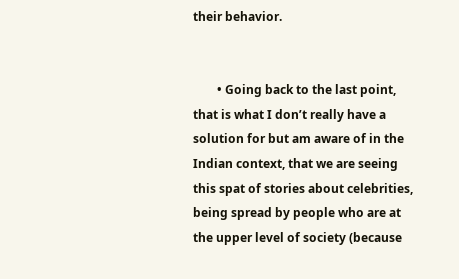their behavior.


        • Going back to the last point, that is what I don’t really have a solution for but am aware of in the Indian context, that we are seeing this spat of stories about celebrities, being spread by people who are at the upper level of society (because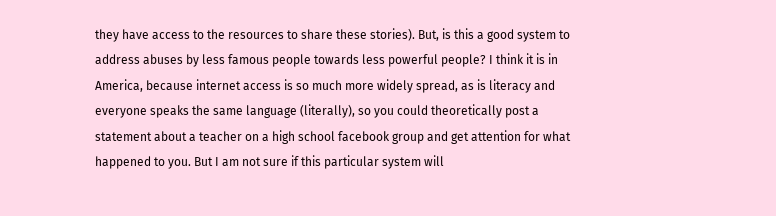they have access to the resources to share these stories). But, is this a good system to address abuses by less famous people towards less powerful people? I think it is in America, because internet access is so much more widely spread, as is literacy and everyone speaks the same language (literally), so you could theoretically post a statement about a teacher on a high school facebook group and get attention for what happened to you. But I am not sure if this particular system will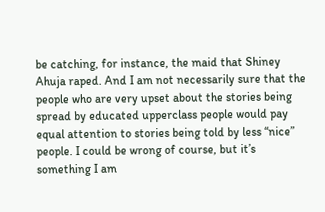be catching, for instance, the maid that Shiney Ahuja raped. And I am not necessarily sure that the people who are very upset about the stories being spread by educated upperclass people would pay equal attention to stories being told by less “nice” people. I could be wrong of course, but it’s something I am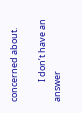concerned about.

          I don’t have an answer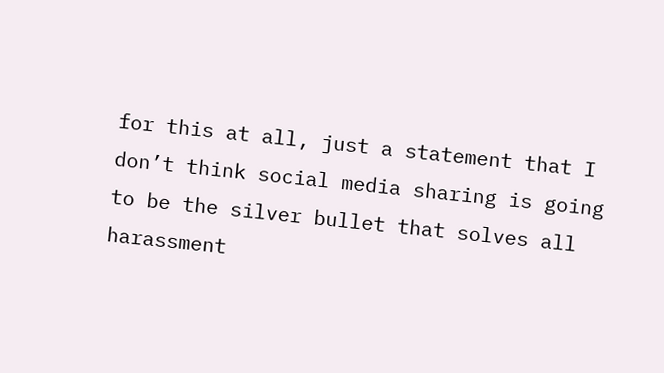for this at all, just a statement that I don’t think social media sharing is going to be the silver bullet that solves all harassment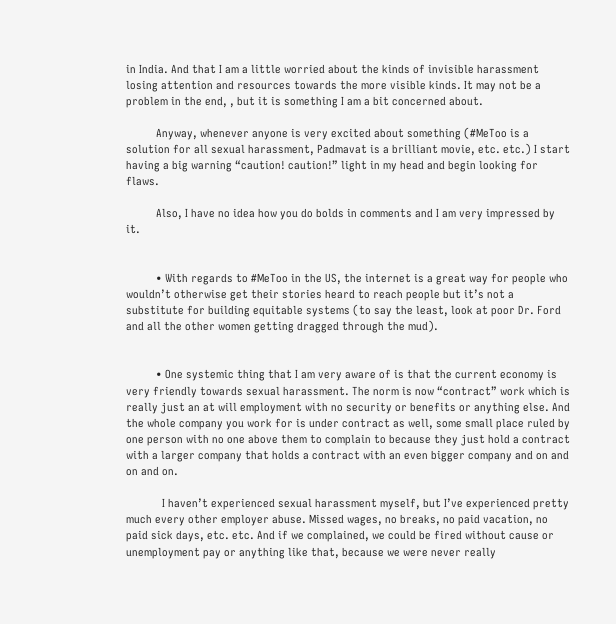in India. And that I am a little worried about the kinds of invisible harassment losing attention and resources towards the more visible kinds. It may not be a problem in the end, , but it is something I am a bit concerned about.

          Anyway, whenever anyone is very excited about something (#MeToo is a solution for all sexual harassment, Padmavat is a brilliant movie, etc. etc.) I start having a big warning “caution! caution!” light in my head and begin looking for flaws.

          Also, I have no idea how you do bolds in comments and I am very impressed by it.


          • With regards to #MeToo in the US, the internet is a great way for people who wouldn’t otherwise get their stories heard to reach people but it’s not a substitute for building equitable systems (to say the least, look at poor Dr. Ford and all the other women getting dragged through the mud).


          • One systemic thing that I am very aware of is that the current economy is very friendly towards sexual harassment. The norm is now “contract” work which is really just an at will employment with no security or benefits or anything else. And the whole company you work for is under contract as well, some small place ruled by one person with no one above them to complain to because they just hold a contract with a larger company that holds a contract with an even bigger company and on and on and on.

            I haven’t experienced sexual harassment myself, but I’ve experienced pretty much every other employer abuse. Missed wages, no breaks, no paid vacation, no paid sick days, etc. etc. And if we complained, we could be fired without cause or unemployment pay or anything like that, because we were never really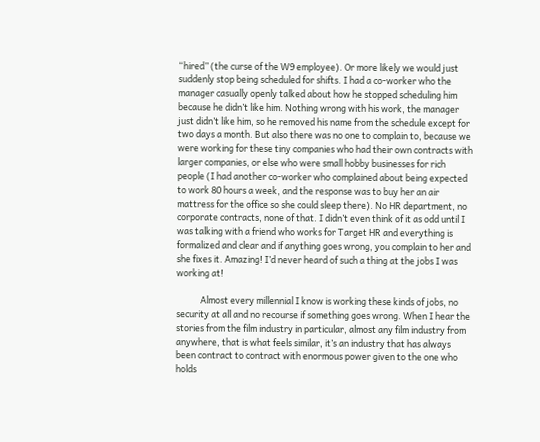“hired” (the curse of the W9 employee). Or more likely we would just suddenly stop being scheduled for shifts. I had a co-worker who the manager casually openly talked about how he stopped scheduling him because he didn’t like him. Nothing wrong with his work, the manager just didn’t like him, so he removed his name from the schedule except for two days a month. But also there was no one to complain to, because we were working for these tiny companies who had their own contracts with larger companies, or else who were small hobby businesses for rich people (I had another co-worker who complained about being expected to work 80 hours a week, and the response was to buy her an air mattress for the office so she could sleep there). No HR department, no corporate contracts, none of that. I didn’t even think of it as odd until I was talking with a friend who works for Target HR and everything is formalized and clear and if anything goes wrong, you complain to her and she fixes it. Amazing! I’d never heard of such a thing at the jobs I was working at!

            Almost every millennial I know is working these kinds of jobs, no security at all and no recourse if something goes wrong. When I hear the stories from the film industry in particular, almost any film industry from anywhere, that is what feels similar, it’s an industry that has always been contract to contract with enormous power given to the one who holds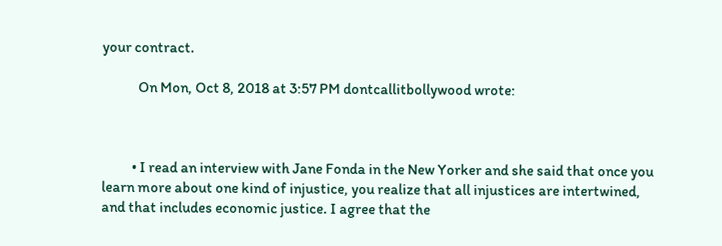your contract.

            On Mon, Oct 8, 2018 at 3:57 PM dontcallitbollywood wrote:



          • I read an interview with Jane Fonda in the New Yorker and she said that once you learn more about one kind of injustice, you realize that all injustices are intertwined, and that includes economic justice. I agree that the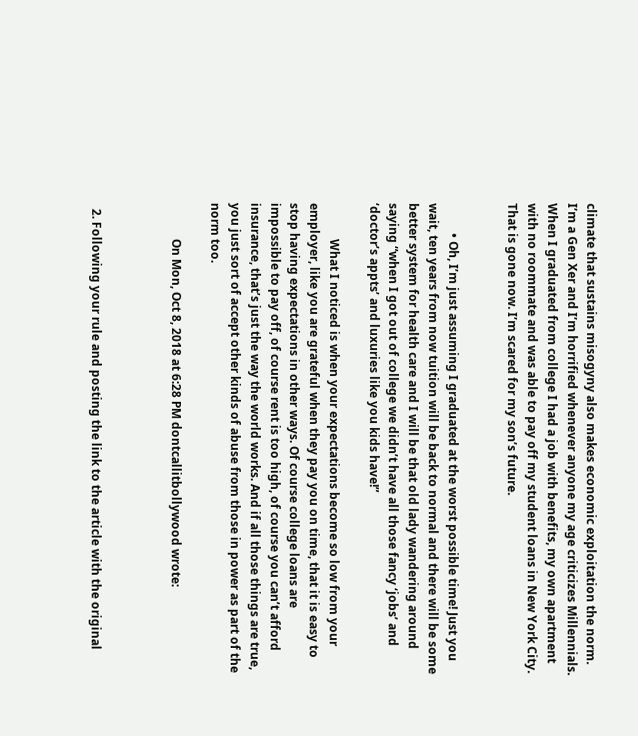climate that sustains misogyny also makes economic exploitation the norm. I’m a Gen Xer and I’m horrified whenever anyone my age criticizes Millennials. When I graduated from college I had a job with benefits, my own apartment with no roommate and was able to pay off my student loans in New York City. That is gone now. I’m scared for my son’s future.


          • Oh, I’m just assuming I graduated at the worst possible time! Just you wait, ten years from now tuition will be back to normal and there will be some better system for health care and I will be that old lady wandering around saying “when I got out of college we didn’t have all those fancy ‘jobs’ and ‘doctor’s appts’ and luxuries like you kids have!”

            What I noticed is when your expectations become so low from your employer, like you are grateful when they pay you on time, that it is easy to stop having expectations in other ways. Of course college loans are impossible to pay off, of course rent is too high, of course you can’t afford insurance, that’s just the way the world works. And if all those things are true, you just sort of accept other kinds of abuse from those in power as part of the norm too.

            On Mon, Oct 8, 2018 at 6:28 PM dontcallitbollywood wrote:



  2. Following your rule and posting the link to the article with the original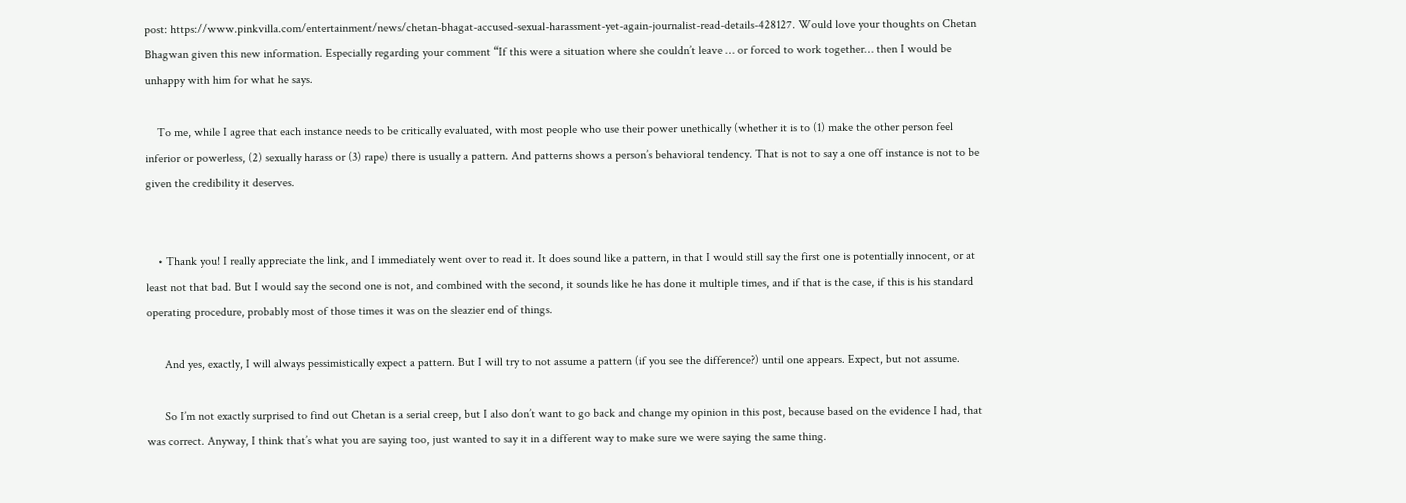post: https://www.pinkvilla.com/entertainment/news/chetan-bhagat-accused-sexual-harassment-yet-again-journalist-read-details-428127. Would love your thoughts on Chetan Bhagwan given this new information. Especially regarding your comment “If this were a situation where she couldn’t leave … or forced to work together… then I would be unhappy with him for what he says.

    To me, while I agree that each instance needs to be critically evaluated, with most people who use their power unethically (whether it is to (1) make the other person feel inferior or powerless, (2) sexually harass or (3) rape) there is usually a pattern. And patterns shows a person’s behavioral tendency. That is not to say a one off instance is not to be given the credibility it deserves.


    • Thank you! I really appreciate the link, and I immediately went over to read it. It does sound like a pattern, in that I would still say the first one is potentially innocent, or at least not that bad. But I would say the second one is not, and combined with the second, it sounds like he has done it multiple times, and if that is the case, if this is his standard operating procedure, probably most of those times it was on the sleazier end of things.

      And yes, exactly, I will always pessimistically expect a pattern. But I will try to not assume a pattern (if you see the difference?) until one appears. Expect, but not assume.

      So I’m not exactly surprised to find out Chetan is a serial creep, but I also don’t want to go back and change my opinion in this post, because based on the evidence I had, that was correct. Anyway, I think that’s what you are saying too, just wanted to say it in a different way to make sure we were saying the same thing.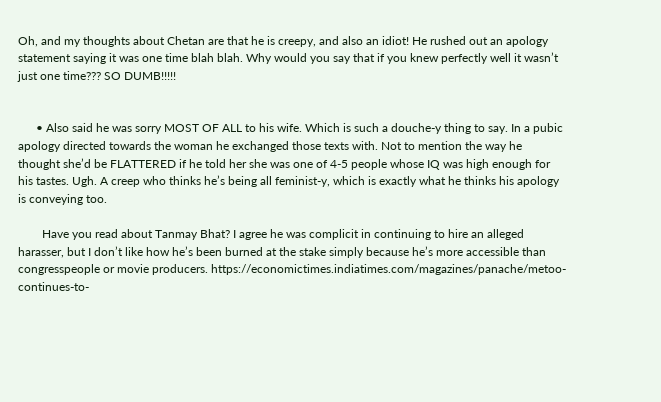Oh, and my thoughts about Chetan are that he is creepy, and also an idiot! He rushed out an apology statement saying it was one time blah blah. Why would you say that if you knew perfectly well it wasn’t just one time??? SO DUMB!!!!!


      • Also said he was sorry MOST OF ALL to his wife. Which is such a douche-y thing to say. In a pubic apology directed towards the woman he exchanged those texts with. Not to mention the way he thought she’d be FLATTERED if he told her she was one of 4-5 people whose IQ was high enough for his tastes. Ugh. A creep who thinks he’s being all feminist-y, which is exactly what he thinks his apology is conveying too.

        Have you read about Tanmay Bhat? I agree he was complicit in continuing to hire an alleged harasser, but I don’t like how he’s been burned at the stake simply because he’s more accessible than congresspeople or movie producers. https://economictimes.indiatimes.com/magazines/panache/metoo-continues-to-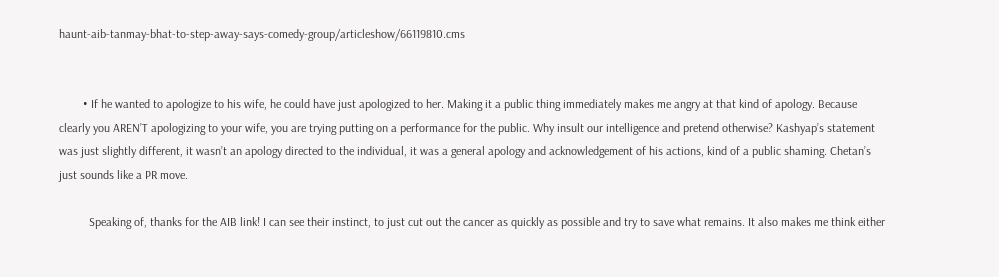haunt-aib-tanmay-bhat-to-step-away-says-comedy-group/articleshow/66119810.cms


        • If he wanted to apologize to his wife, he could have just apologized to her. Making it a public thing immediately makes me angry at that kind of apology. Because clearly you AREN’T apologizing to your wife, you are trying putting on a performance for the public. Why insult our intelligence and pretend otherwise? Kashyap’s statement was just slightly different, it wasn’t an apology directed to the individual, it was a general apology and acknowledgement of his actions, kind of a public shaming. Chetan’s just sounds like a PR move.

          Speaking of, thanks for the AIB link! I can see their instinct, to just cut out the cancer as quickly as possible and try to save what remains. It also makes me think either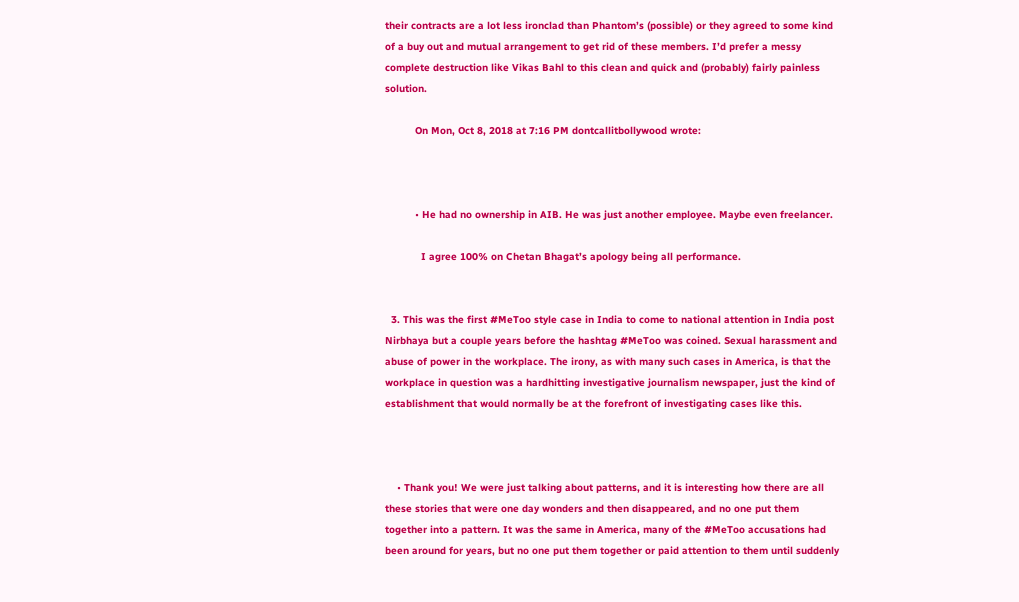their contracts are a lot less ironclad than Phantom’s (possible) or they agreed to some kind of a buy out and mutual arrangement to get rid of these members. I’d prefer a messy complete destruction like Vikas Bahl to this clean and quick and (probably) fairly painless solution.

          On Mon, Oct 8, 2018 at 7:16 PM dontcallitbollywood wrote:



          • He had no ownership in AIB. He was just another employee. Maybe even freelancer.

            I agree 100% on Chetan Bhagat’s apology being all performance.


  3. This was the first #MeToo style case in India to come to national attention in India post Nirbhaya but a couple years before the hashtag #MeToo was coined. Sexual harassment and abuse of power in the workplace. The irony, as with many such cases in America, is that the workplace in question was a hardhitting investigative journalism newspaper, just the kind of establishment that would normally be at the forefront of investigating cases like this.



    • Thank you! We were just talking about patterns, and it is interesting how there are all these stories that were one day wonders and then disappeared, and no one put them together into a pattern. It was the same in America, many of the #MeToo accusations had been around for years, but no one put them together or paid attention to them until suddenly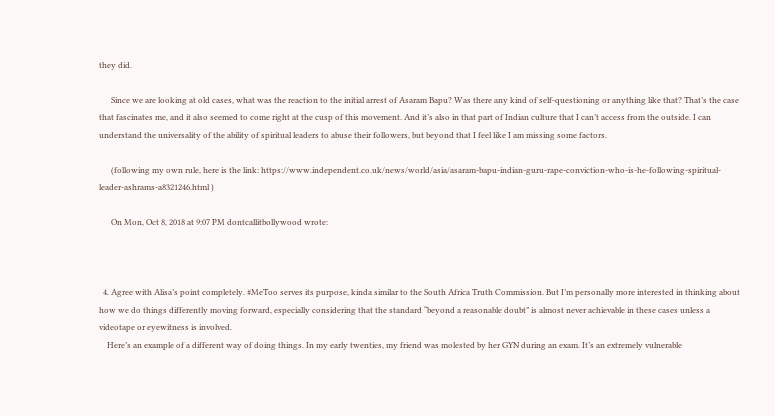they did.

      Since we are looking at old cases, what was the reaction to the initial arrest of Asaram Bapu? Was there any kind of self-questioning or anything like that? That’s the case that fascinates me, and it also seemed to come right at the cusp of this movement. And it’s also in that part of Indian culture that I can’t access from the outside. I can understand the universality of the ability of spiritual leaders to abuse their followers, but beyond that I feel like I am missing some factors.

      (following my own rule, here is the link: https://www.independent.co.uk/news/world/asia/asaram-bapu-indian-guru-rape-conviction-who-is-he-following-spiritual-leader-ashrams-a8321246.html )

      On Mon, Oct 8, 2018 at 9:07 PM dontcallitbollywood wrote:



  4. Agree with Alisa’s point completely. #MeToo serves its purpose, kinda similar to the South Africa Truth Commission. But I’m personally more interested in thinking about how we do things differently moving forward, especially considering that the standard “beyond a reasonable doubt” is almost never achievable in these cases unless a videotape or eyewitness is involved.
    Here’s an example of a different way of doing things. In my early twenties, my friend was molested by her GYN during an exam. It’s an extremely vulnerable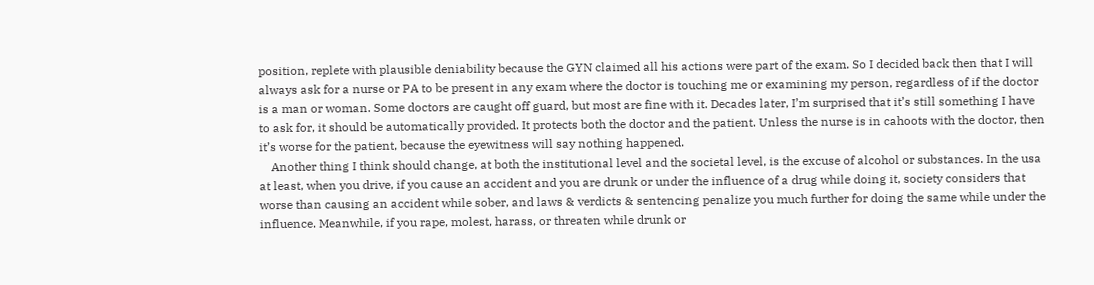position, replete with plausible deniability because the GYN claimed all his actions were part of the exam. So I decided back then that I will always ask for a nurse or PA to be present in any exam where the doctor is touching me or examining my person, regardless of if the doctor is a man or woman. Some doctors are caught off guard, but most are fine with it. Decades later, I’m surprised that it’s still something I have to ask for, it should be automatically provided. It protects both the doctor and the patient. Unless the nurse is in cahoots with the doctor, then it’s worse for the patient, because the eyewitness will say nothing happened.
    Another thing I think should change, at both the institutional level and the societal level, is the excuse of alcohol or substances. In the usa at least, when you drive, if you cause an accident and you are drunk or under the influence of a drug while doing it, society considers that worse than causing an accident while sober, and laws & verdicts & sentencing penalize you much further for doing the same while under the influence. Meanwhile, if you rape, molest, harass, or threaten while drunk or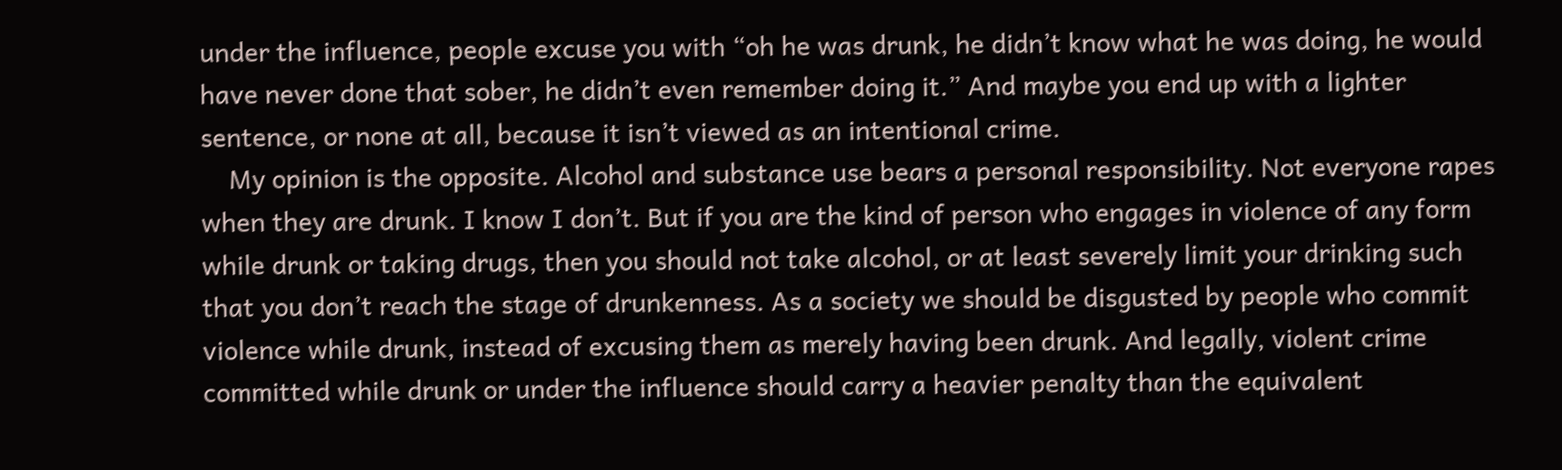under the influence, people excuse you with “oh he was drunk, he didn’t know what he was doing, he would have never done that sober, he didn’t even remember doing it.” And maybe you end up with a lighter sentence, or none at all, because it isn’t viewed as an intentional crime.
    My opinion is the opposite. Alcohol and substance use bears a personal responsibility. Not everyone rapes when they are drunk. I know I don’t. But if you are the kind of person who engages in violence of any form while drunk or taking drugs, then you should not take alcohol, or at least severely limit your drinking such that you don’t reach the stage of drunkenness. As a society we should be disgusted by people who commit violence while drunk, instead of excusing them as merely having been drunk. And legally, violent crime committed while drunk or under the influence should carry a heavier penalty than the equivalent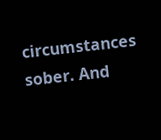circumstances sober. And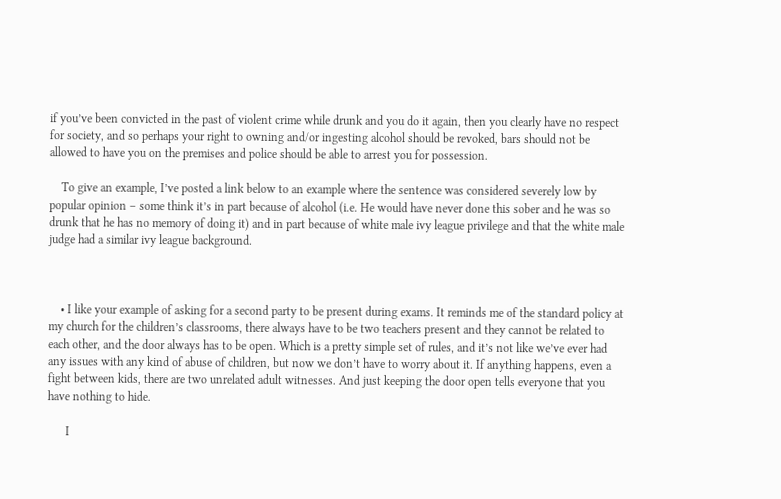if you’ve been convicted in the past of violent crime while drunk and you do it again, then you clearly have no respect for society, and so perhaps your right to owning and/or ingesting alcohol should be revoked, bars should not be allowed to have you on the premises and police should be able to arrest you for possession.

    To give an example, I’ve posted a link below to an example where the sentence was considered severely low by popular opinion – some think it’s in part because of alcohol (i.e. He would have never done this sober and he was so drunk that he has no memory of doing it) and in part because of white male ivy league privilege and that the white male judge had a similar ivy league background.



    • I like your example of asking for a second party to be present during exams. It reminds me of the standard policy at my church for the children’s classrooms, there always have to be two teachers present and they cannot be related to each other, and the door always has to be open. Which is a pretty simple set of rules, and it’s not like we’ve ever had any issues with any kind of abuse of children, but now we don’t have to worry about it. If anything happens, even a fight between kids, there are two unrelated adult witnesses. And just keeping the door open tells everyone that you have nothing to hide.

      I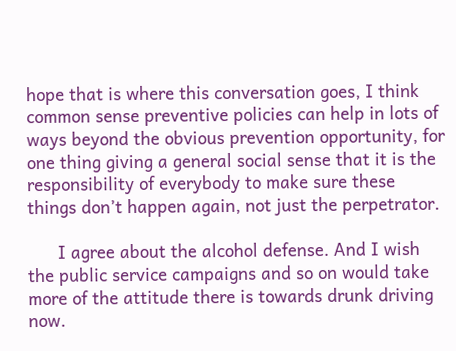hope that is where this conversation goes, I think common sense preventive policies can help in lots of ways beyond the obvious prevention opportunity, for one thing giving a general social sense that it is the responsibility of everybody to make sure these things don’t happen again, not just the perpetrator.

      I agree about the alcohol defense. And I wish the public service campaigns and so on would take more of the attitude there is towards drunk driving now.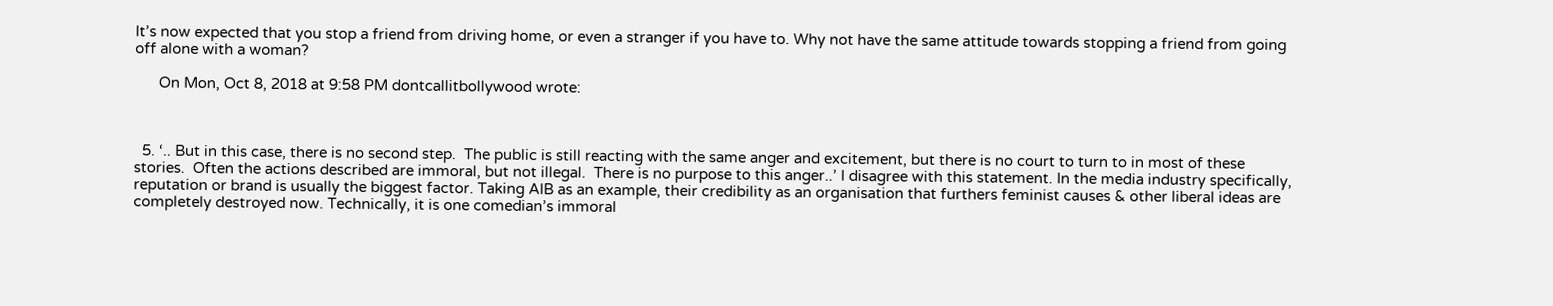It’s now expected that you stop a friend from driving home, or even a stranger if you have to. Why not have the same attitude towards stopping a friend from going off alone with a woman?

      On Mon, Oct 8, 2018 at 9:58 PM dontcallitbollywood wrote:



  5. ‘.. But in this case, there is no second step.  The public is still reacting with the same anger and excitement, but there is no court to turn to in most of these stories.  Often the actions described are immoral, but not illegal.  There is no purpose to this anger..’ I disagree with this statement. In the media industry specifically, reputation or brand is usually the biggest factor. Taking AIB as an example, their credibility as an organisation that furthers feminist causes & other liberal ideas are completely destroyed now. Technically, it is one comedian’s immoral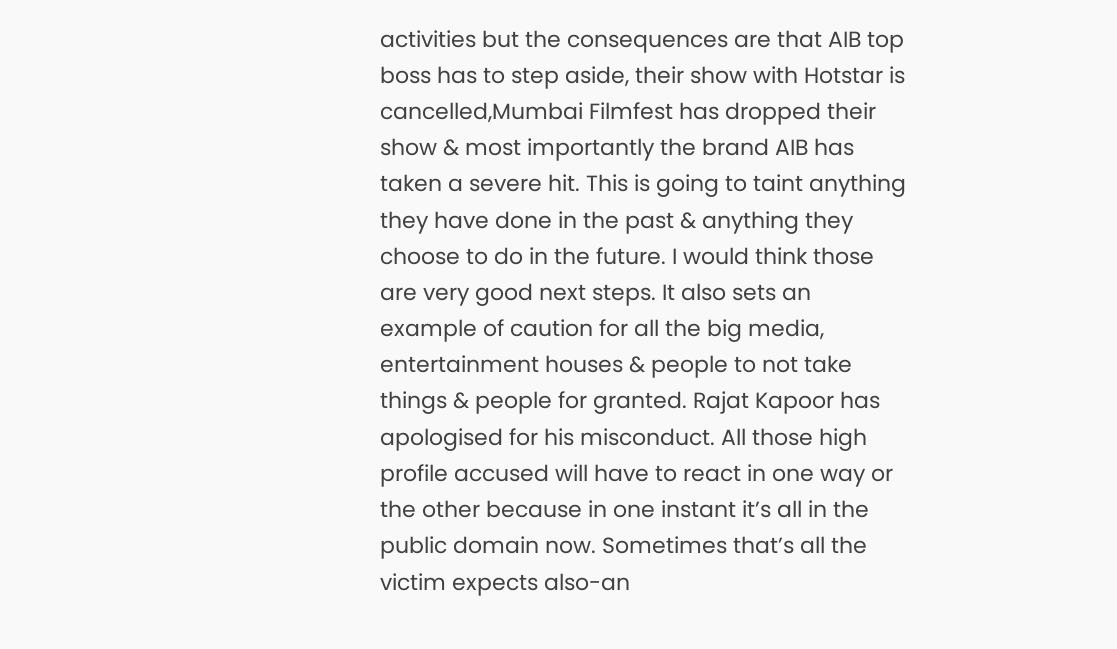activities but the consequences are that AIB top boss has to step aside, their show with Hotstar is cancelled,Mumbai Filmfest has dropped their show & most importantly the brand AIB has taken a severe hit. This is going to taint anything they have done in the past & anything they choose to do in the future. I would think those are very good next steps. It also sets an example of caution for all the big media, entertainment houses & people to not take things & people for granted. Rajat Kapoor has apologised for his misconduct. All those high profile accused will have to react in one way or the other because in one instant it’s all in the public domain now. Sometimes that’s all the victim expects also-an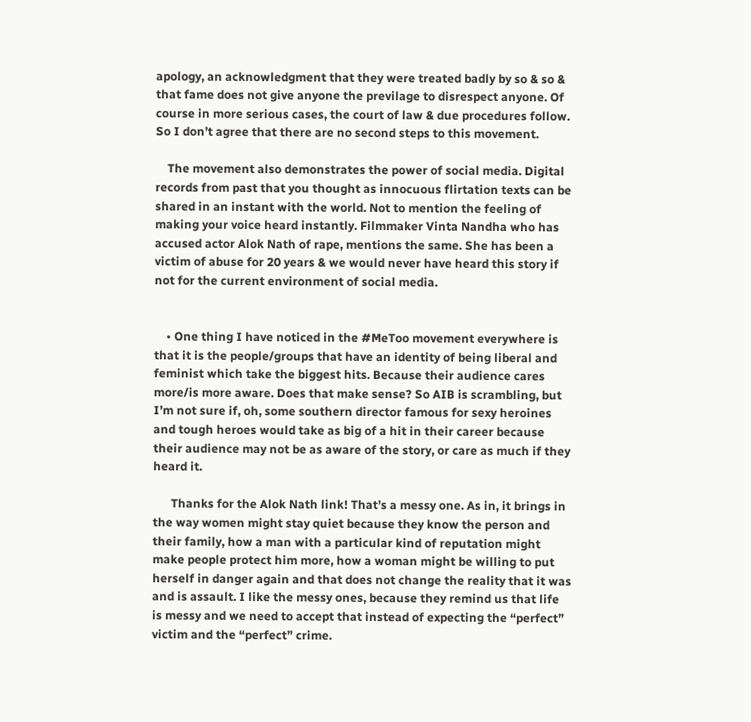apology, an acknowledgment that they were treated badly by so & so & that fame does not give anyone the previlage to disrespect anyone. Of course in more serious cases, the court of law & due procedures follow. So I don’t agree that there are no second steps to this movement.

    The movement also demonstrates the power of social media. Digital records from past that you thought as innocuous flirtation texts can be shared in an instant with the world. Not to mention the feeling of making your voice heard instantly. Filmmaker Vinta Nandha who has accused actor Alok Nath of rape, mentions the same. She has been a victim of abuse for 20 years & we would never have heard this story if not for the current environment of social media.


    • One thing I have noticed in the #MeToo movement everywhere is that it is the people/groups that have an identity of being liberal and feminist which take the biggest hits. Because their audience cares more/is more aware. Does that make sense? So AIB is scrambling, but I’m not sure if, oh, some southern director famous for sexy heroines and tough heroes would take as big of a hit in their career because their audience may not be as aware of the story, or care as much if they heard it.

      Thanks for the Alok Nath link! That’s a messy one. As in, it brings in the way women might stay quiet because they know the person and their family, how a man with a particular kind of reputation might make people protect him more, how a woman might be willing to put herself in danger again and that does not change the reality that it was and is assault. I like the messy ones, because they remind us that life is messy and we need to accept that instead of expecting the “perfect” victim and the “perfect” crime.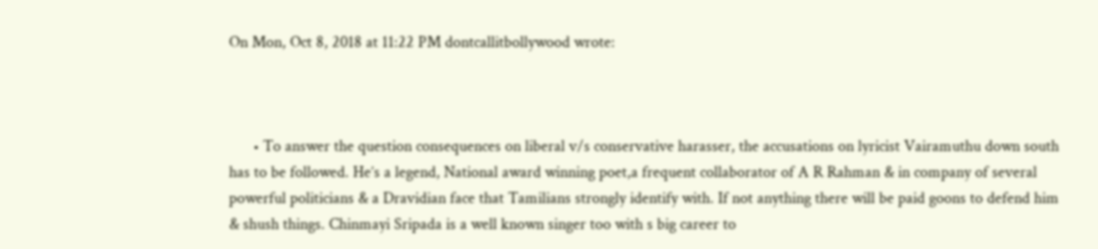On Mon, Oct 8, 2018 at 11:22 PM dontcallitbollywood wrote:



      • To answer the question consequences on liberal v/s conservative harasser, the accusations on lyricist Vairamuthu down south has to be followed. He’s a legend, National award winning poet,a frequent collaborator of A R Rahman & in company of several powerful politicians & a Dravidian face that Tamilians strongly identify with. If not anything there will be paid goons to defend him & shush things. Chinmayi Sripada is a well known singer too with s big career to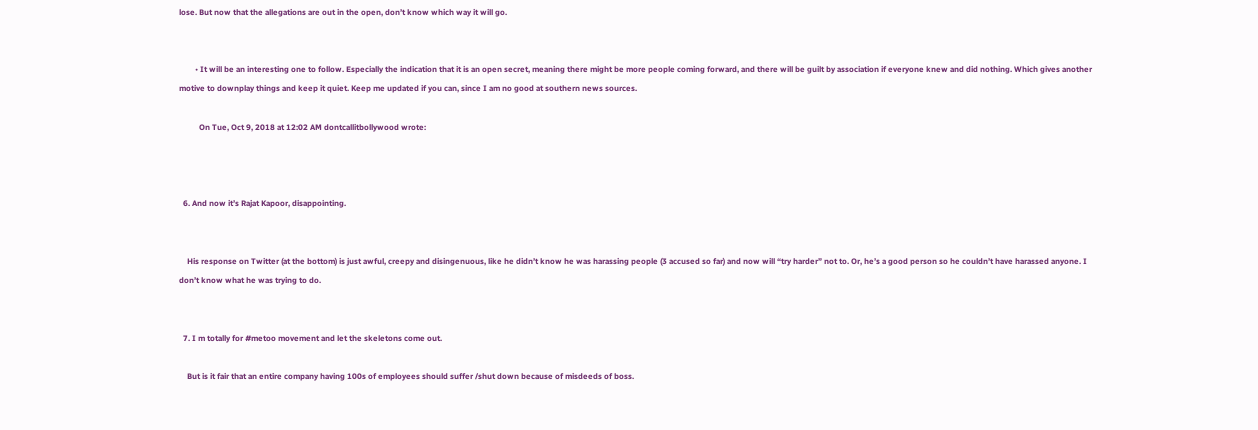lose. But now that the allegations are out in the open, don’t know which way it will go.


        • It will be an interesting one to follow. Especially the indication that it is an open secret, meaning there might be more people coming forward, and there will be guilt by association if everyone knew and did nothing. Which gives another motive to downplay things and keep it quiet. Keep me updated if you can, since I am no good at southern news sources.

          On Tue, Oct 9, 2018 at 12:02 AM dontcallitbollywood wrote:



  6. And now it’s Rajat Kapoor, disappointing.


    His response on Twitter (at the bottom) is just awful, creepy and disingenuous, like he didn’t know he was harassing people (3 accused so far) and now will “try harder” not to. Or, he’s a good person so he couldn’t have harassed anyone. I don’t know what he was trying to do.


  7. I m totally for #metoo movement and let the skeletons come out.

    But is it fair that an entire company having 100s of employees should suffer /shut down because of misdeeds of boss.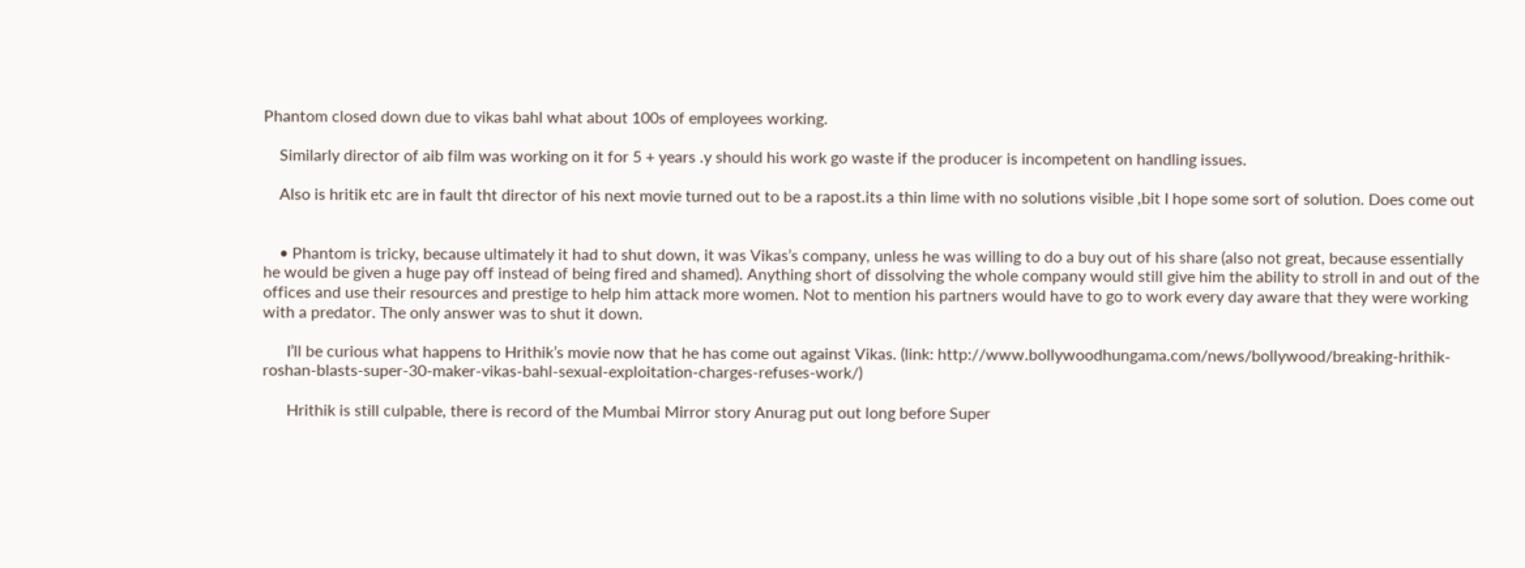Phantom closed down due to vikas bahl what about 100s of employees working.

    Similarly director of aib film was working on it for 5 + years .y should his work go waste if the producer is incompetent on handling issues.

    Also is hritik etc are in fault tht director of his next movie turned out to be a rapost.its a thin lime with no solutions visible ,bit I hope some sort of solution. Does come out


    • Phantom is tricky, because ultimately it had to shut down, it was Vikas’s company, unless he was willing to do a buy out of his share (also not great, because essentially he would be given a huge pay off instead of being fired and shamed). Anything short of dissolving the whole company would still give him the ability to stroll in and out of the offices and use their resources and prestige to help him attack more women. Not to mention his partners would have to go to work every day aware that they were working with a predator. The only answer was to shut it down.

      I’ll be curious what happens to Hrithik’s movie now that he has come out against Vikas. (link: http://www.bollywoodhungama.com/news/bollywood/breaking-hrithik-roshan-blasts-super-30-maker-vikas-bahl-sexual-exploitation-charges-refuses-work/)

      Hrithik is still culpable, there is record of the Mumbai Mirror story Anurag put out long before Super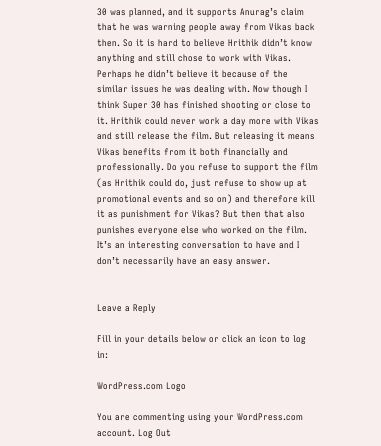30 was planned, and it supports Anurag’s claim that he was warning people away from Vikas back then. So it is hard to believe Hrithik didn’t know anything and still chose to work with Vikas. Perhaps he didn’t believe it because of the similar issues he was dealing with. Now though I think Super 30 has finished shooting or close to it. Hrithik could never work a day more with Vikas and still release the film. But releasing it means Vikas benefits from it both financially and professionally. Do you refuse to support the film (as Hrithik could do, just refuse to show up at promotional events and so on) and therefore kill it as punishment for Vikas? But then that also punishes everyone else who worked on the film. It’s an interesting conversation to have and I don’t necessarily have an easy answer.


Leave a Reply

Fill in your details below or click an icon to log in:

WordPress.com Logo

You are commenting using your WordPress.com account. Log Out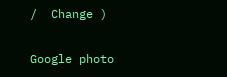/  Change )

Google photo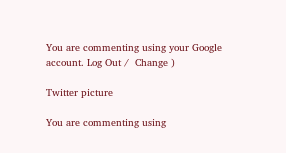You are commenting using your Google account. Log Out /  Change )

Twitter picture

You are commenting using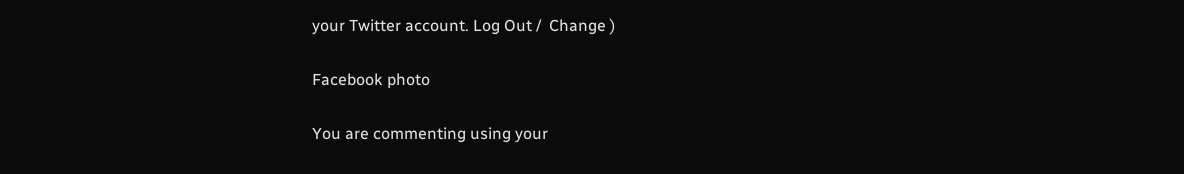your Twitter account. Log Out /  Change )

Facebook photo

You are commenting using your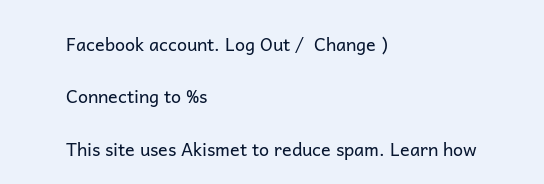Facebook account. Log Out /  Change )

Connecting to %s

This site uses Akismet to reduce spam. Learn how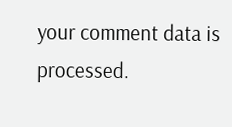your comment data is processed.